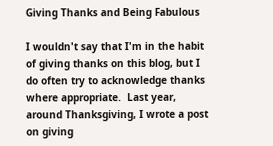Giving Thanks and Being Fabulous

I wouldn't say that I'm in the habit of giving thanks on this blog, but I do often try to acknowledge thanks where appropriate.  Last year, around Thanksgiving, I wrote a post on giving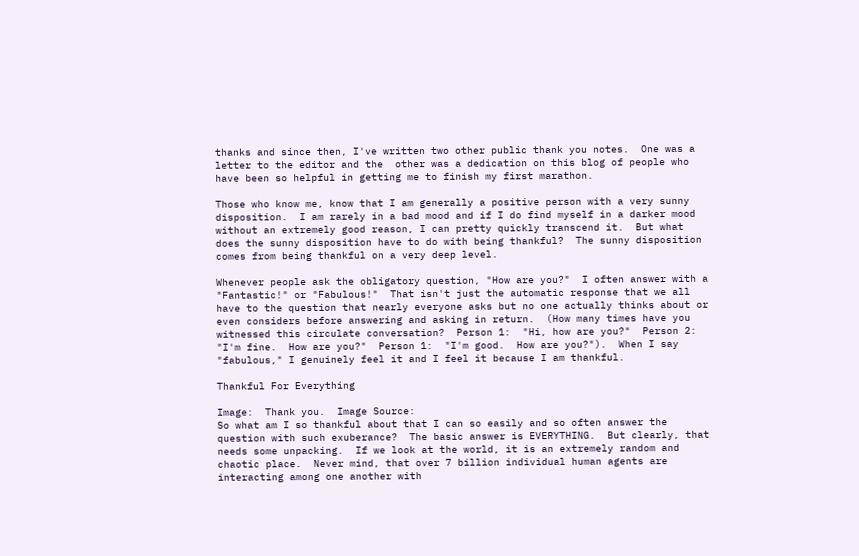thanks and since then, I've written two other public thank you notes.  One was a letter to the editor and the  other was a dedication on this blog of people who have been so helpful in getting me to finish my first marathon.

Those who know me, know that I am generally a positive person with a very sunny disposition.  I am rarely in a bad mood and if I do find myself in a darker mood without an extremely good reason, I can pretty quickly transcend it.  But what does the sunny disposition have to do with being thankful?  The sunny disposition comes from being thankful on a very deep level.

Whenever people ask the obligatory question, "How are you?"  I often answer with a "Fantastic!" or "Fabulous!"  That isn't just the automatic response that we all have to the question that nearly everyone asks but no one actually thinks about or even considers before answering and asking in return.  (How many times have you witnessed this circulate conversation?  Person 1:  "Hi, how are you?"  Person 2: "I'm fine.  How are you?"  Person 1:  "I'm good.  How are you?").  When I say "fabulous," I genuinely feel it and I feel it because I am thankful.

Thankful For Everything

Image:  Thank you.  Image Source:
So what am I so thankful about that I can so easily and so often answer the question with such exuberance?  The basic answer is EVERYTHING.  But clearly, that needs some unpacking.  If we look at the world, it is an extremely random and chaotic place.  Never mind, that over 7 billion individual human agents are interacting among one another with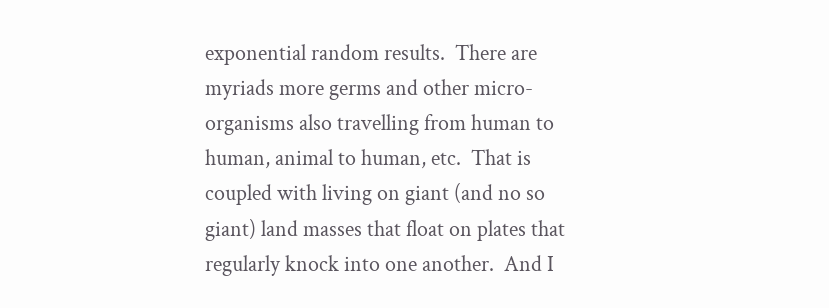exponential random results.  There are myriads more germs and other micro-organisms also travelling from human to human, animal to human, etc.  That is coupled with living on giant (and no so giant) land masses that float on plates that regularly knock into one another.  And I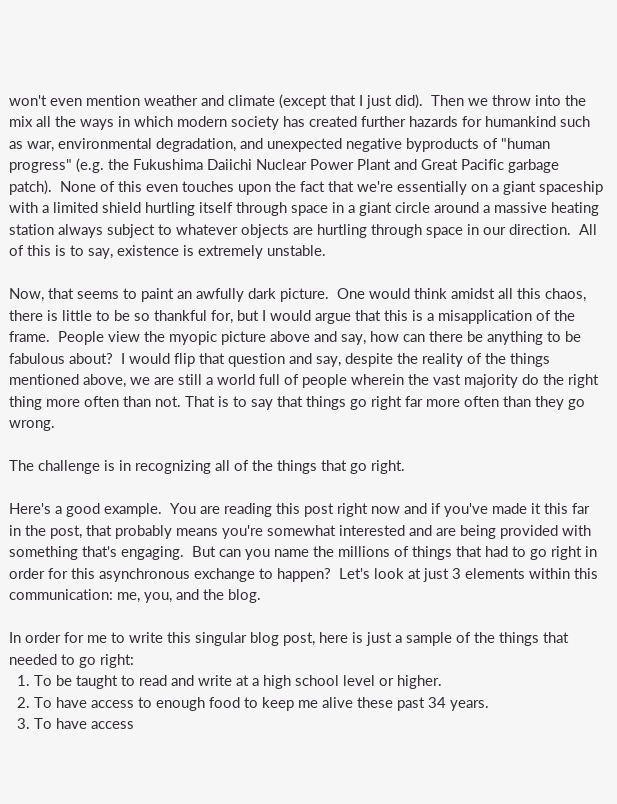won't even mention weather and climate (except that I just did).  Then we throw into the mix all the ways in which modern society has created further hazards for humankind such as war, environmental degradation, and unexpected negative byproducts of "human progress" (e.g. the Fukushima Daiichi Nuclear Power Plant and Great Pacific garbage patch).  None of this even touches upon the fact that we're essentially on a giant spaceship with a limited shield hurtling itself through space in a giant circle around a massive heating station always subject to whatever objects are hurtling through space in our direction.  All of this is to say, existence is extremely unstable.

Now, that seems to paint an awfully dark picture.  One would think amidst all this chaos, there is little to be so thankful for, but I would argue that this is a misapplication of the frame.  People view the myopic picture above and say, how can there be anything to be fabulous about?  I would flip that question and say, despite the reality of the things mentioned above, we are still a world full of people wherein the vast majority do the right thing more often than not. That is to say that things go right far more often than they go wrong.

The challenge is in recognizing all of the things that go right.

Here's a good example.  You are reading this post right now and if you've made it this far in the post, that probably means you're somewhat interested and are being provided with something that's engaging.  But can you name the millions of things that had to go right in order for this asynchronous exchange to happen?  Let's look at just 3 elements within this communication: me, you, and the blog.

In order for me to write this singular blog post, here is just a sample of the things that needed to go right:
  1. To be taught to read and write at a high school level or higher.
  2. To have access to enough food to keep me alive these past 34 years.
  3. To have access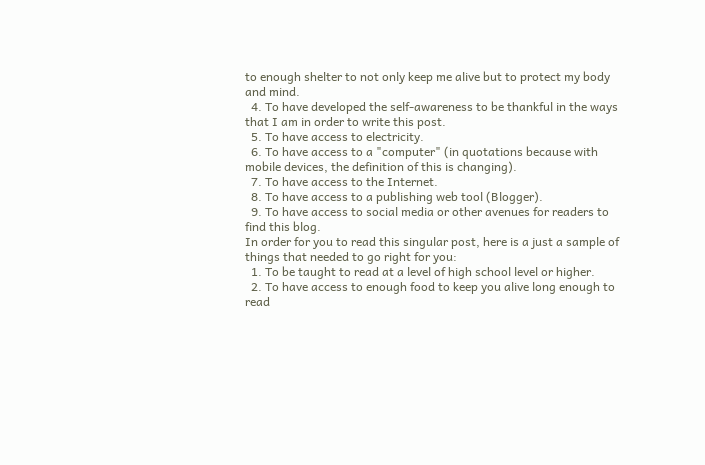to enough shelter to not only keep me alive but to protect my body and mind.
  4. To have developed the self-awareness to be thankful in the ways that I am in order to write this post.
  5. To have access to electricity.
  6. To have access to a "computer" (in quotations because with mobile devices, the definition of this is changing).
  7. To have access to the Internet.
  8. To have access to a publishing web tool (Blogger).
  9. To have access to social media or other avenues for readers to find this blog.
In order for you to read this singular post, here is a just a sample of things that needed to go right for you:
  1. To be taught to read at a level of high school level or higher.
  2. To have access to enough food to keep you alive long enough to read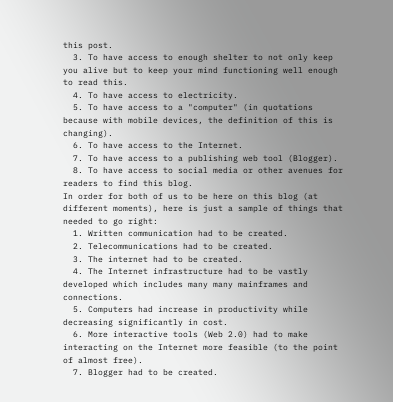this post.
  3. To have access to enough shelter to not only keep you alive but to keep your mind functioning well enough to read this.
  4. To have access to electricity.
  5. To have access to a "computer" (in quotations because with mobile devices, the definition of this is changing).
  6. To have access to the Internet.
  7. To have access to a publishing web tool (Blogger).
  8. To have access to social media or other avenues for readers to find this blog.
In order for both of us to be here on this blog (at different moments), here is just a sample of things that needed to go right:
  1. Written communication had to be created.
  2. Telecommunications had to be created.
  3. The internet had to be created.
  4. The Internet infrastructure had to be vastly developed which includes many many mainframes and connections.
  5. Computers had increase in productivity while decreasing significantly in cost.
  6. More interactive tools (Web 2.0) had to make interacting on the Internet more feasible (to the point of almost free).
  7. Blogger had to be created.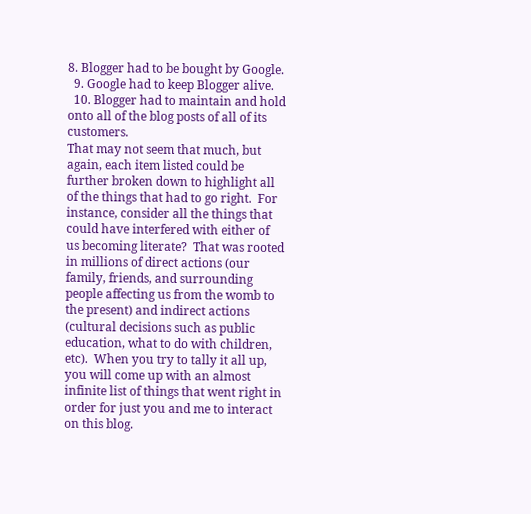8. Blogger had to be bought by Google.
  9. Google had to keep Blogger alive.
  10. Blogger had to maintain and hold onto all of the blog posts of all of its customers.
That may not seem that much, but again, each item listed could be further broken down to highlight all of the things that had to go right.  For instance, consider all the things that could have interfered with either of us becoming literate?  That was rooted in millions of direct actions (our family, friends, and surrounding people affecting us from the womb to the present) and indirect actions (cultural decisions such as public education, what to do with children, etc).  When you try to tally it all up, you will come up with an almost infinite list of things that went right in order for just you and me to interact on this blog.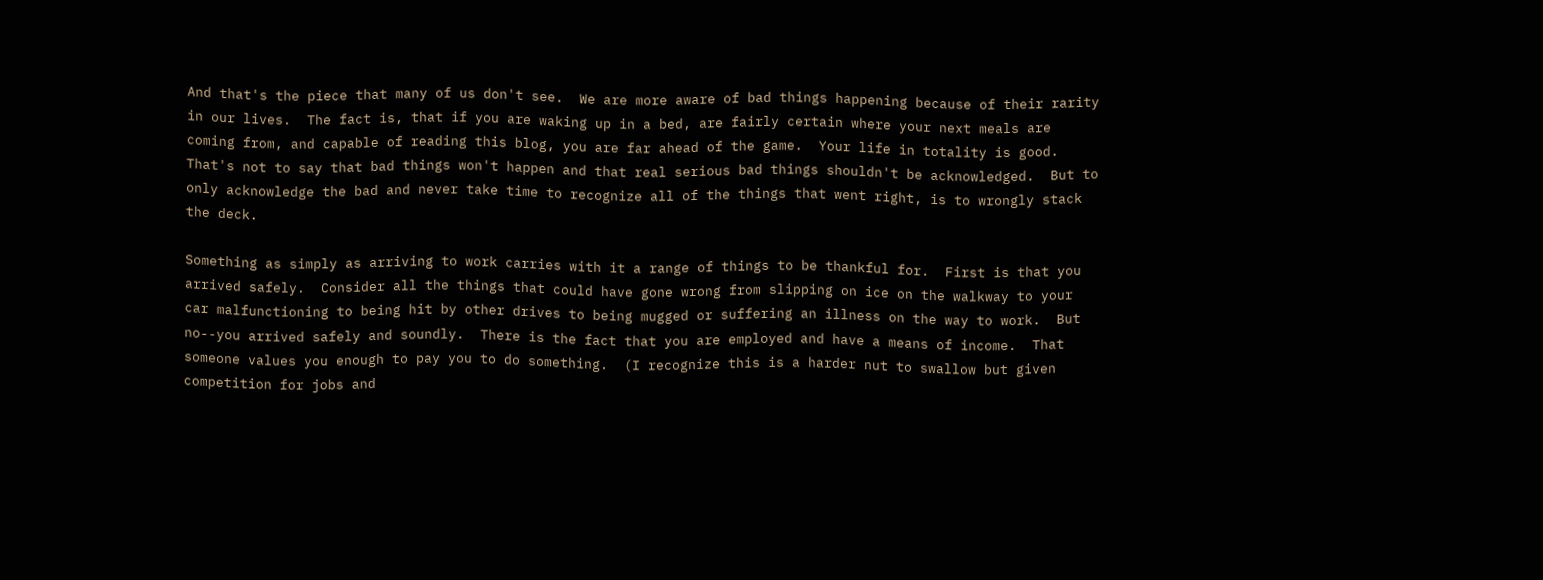And that's the piece that many of us don't see.  We are more aware of bad things happening because of their rarity in our lives.  The fact is, that if you are waking up in a bed, are fairly certain where your next meals are coming from, and capable of reading this blog, you are far ahead of the game.  Your life in totality is good.  That's not to say that bad things won't happen and that real serious bad things shouldn't be acknowledged.  But to only acknowledge the bad and never take time to recognize all of the things that went right, is to wrongly stack the deck.

Something as simply as arriving to work carries with it a range of things to be thankful for.  First is that you arrived safely.  Consider all the things that could have gone wrong from slipping on ice on the walkway to your car malfunctioning to being hit by other drives to being mugged or suffering an illness on the way to work.  But no--you arrived safely and soundly.  There is the fact that you are employed and have a means of income.  That someone values you enough to pay you to do something.  (I recognize this is a harder nut to swallow but given competition for jobs and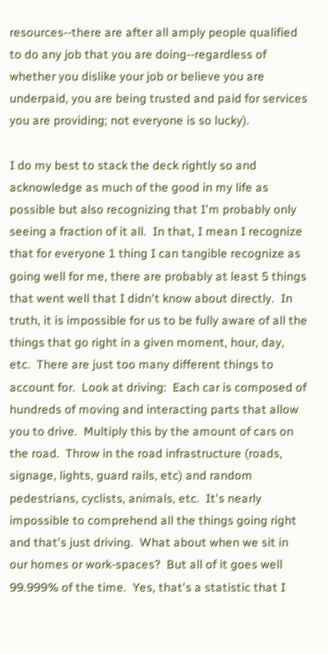resources--there are after all amply people qualified to do any job that you are doing--regardless of whether you dislike your job or believe you are underpaid, you are being trusted and paid for services you are providing; not everyone is so lucky).

I do my best to stack the deck rightly so and acknowledge as much of the good in my life as possible but also recognizing that I'm probably only seeing a fraction of it all.  In that, I mean I recognize that for everyone 1 thing I can tangible recognize as going well for me, there are probably at least 5 things that went well that I didn't know about directly.  In truth, it is impossible for us to be fully aware of all the things that go right in a given moment, hour, day, etc.  There are just too many different things to account for.  Look at driving:  Each car is composed of hundreds of moving and interacting parts that allow you to drive.  Multiply this by the amount of cars on the road.  Throw in the road infrastructure (roads, signage, lights, guard rails, etc) and random pedestrians, cyclists, animals, etc.  It's nearly impossible to comprehend all the things going right and that's just driving.  What about when we sit in our homes or work-spaces?  But all of it goes well 99.999% of the time.  Yes, that's a statistic that I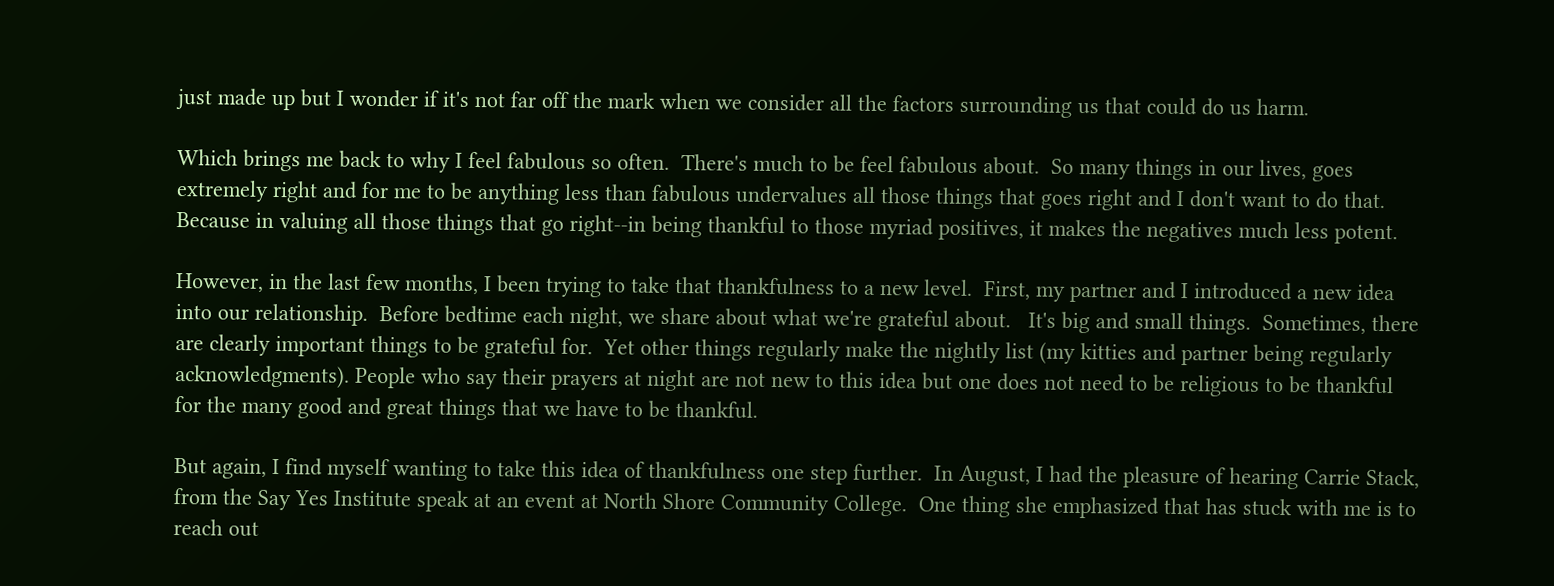just made up but I wonder if it's not far off the mark when we consider all the factors surrounding us that could do us harm.

Which brings me back to why I feel fabulous so often.  There's much to be feel fabulous about.  So many things in our lives, goes extremely right and for me to be anything less than fabulous undervalues all those things that goes right and I don't want to do that.  Because in valuing all those things that go right--in being thankful to those myriad positives, it makes the negatives much less potent.

However, in the last few months, I been trying to take that thankfulness to a new level.  First, my partner and I introduced a new idea into our relationship.  Before bedtime each night, we share about what we're grateful about.   It's big and small things.  Sometimes, there are clearly important things to be grateful for.  Yet other things regularly make the nightly list (my kitties and partner being regularly acknowledgments). People who say their prayers at night are not new to this idea but one does not need to be religious to be thankful for the many good and great things that we have to be thankful.

But again, I find myself wanting to take this idea of thankfulness one step further.  In August, I had the pleasure of hearing Carrie Stack, from the Say Yes Institute speak at an event at North Shore Community College.  One thing she emphasized that has stuck with me is to reach out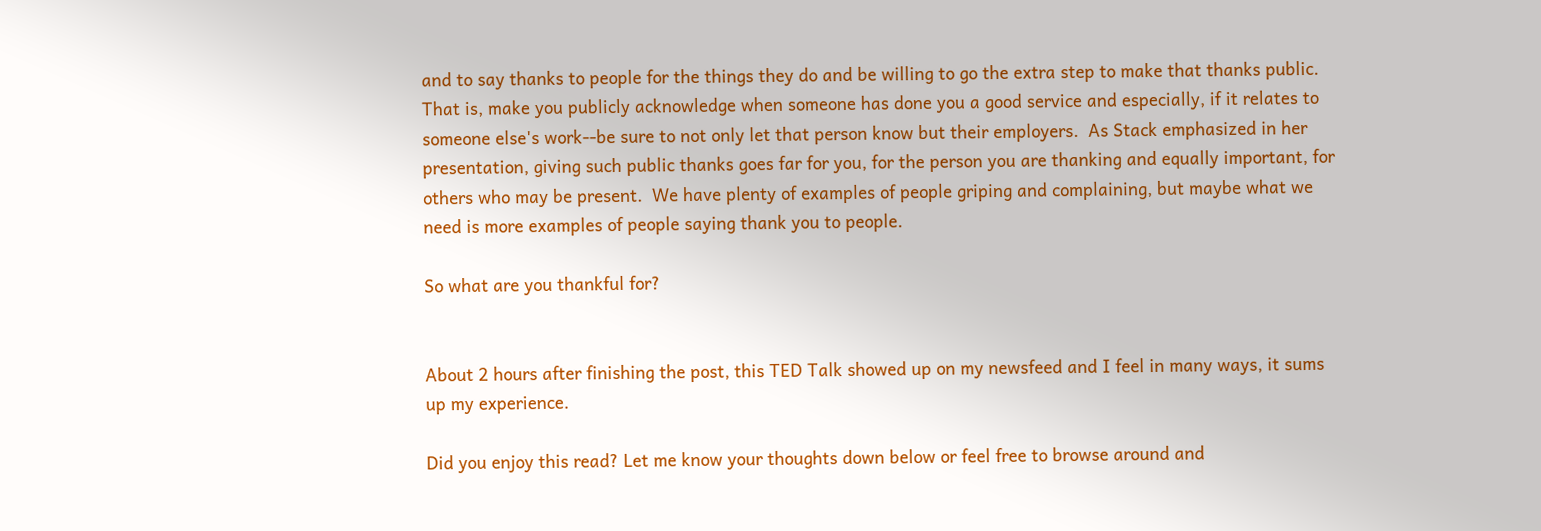and to say thanks to people for the things they do and be willing to go the extra step to make that thanks public.  That is, make you publicly acknowledge when someone has done you a good service and especially, if it relates to someone else's work--be sure to not only let that person know but their employers.  As Stack emphasized in her presentation, giving such public thanks goes far for you, for the person you are thanking and equally important, for others who may be present.  We have plenty of examples of people griping and complaining, but maybe what we need is more examples of people saying thank you to people.

So what are you thankful for?


About 2 hours after finishing the post, this TED Talk showed up on my newsfeed and I feel in many ways, it sums up my experience.

Did you enjoy this read? Let me know your thoughts down below or feel free to browse around and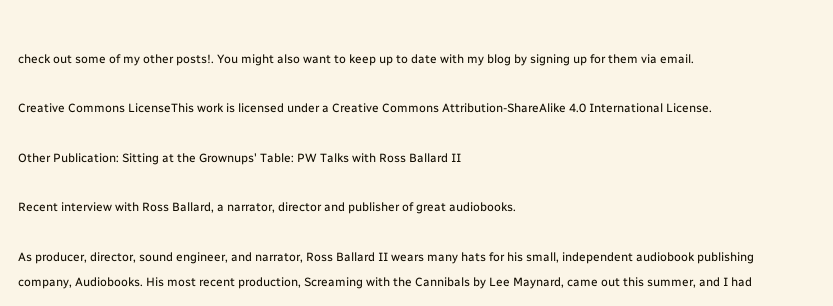check out some of my other posts!. You might also want to keep up to date with my blog by signing up for them via email.

Creative Commons LicenseThis work is licensed under a Creative Commons Attribution-ShareAlike 4.0 International License.

Other Publication: Sitting at the Grownups' Table: PW Talks with Ross Ballard II

Recent interview with Ross Ballard, a narrator, director and publisher of great audiobooks.

As producer, director, sound engineer, and narrator, Ross Ballard II wears many hats for his small, independent audiobook publishing company, Audiobooks. His most recent production, Screaming with the Cannibals by Lee Maynard, came out this summer, and I had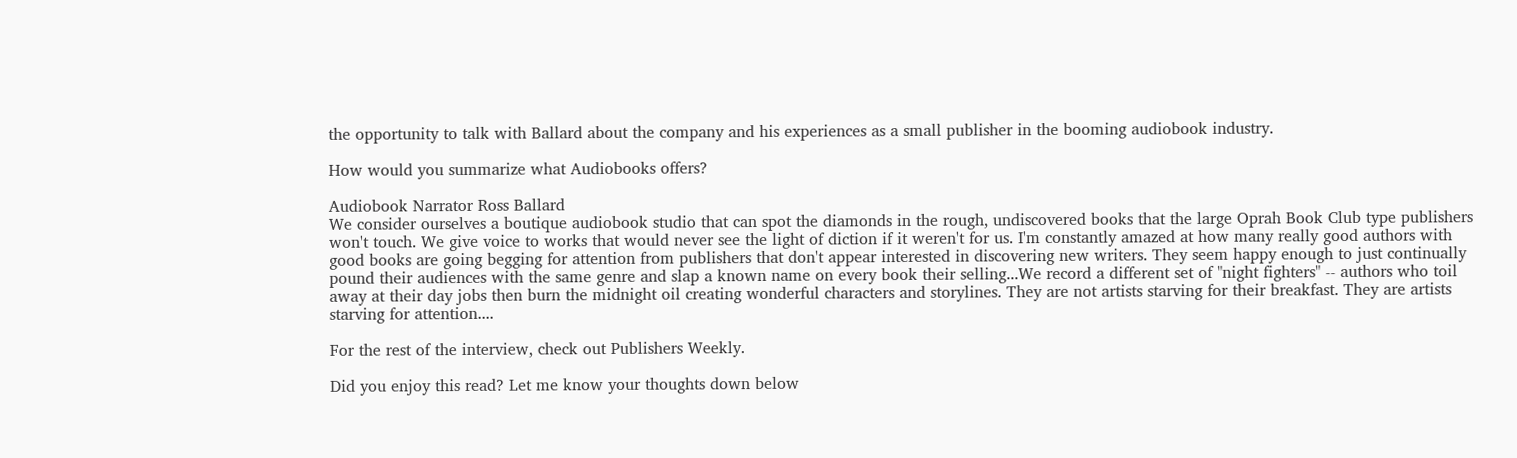the opportunity to talk with Ballard about the company and his experiences as a small publisher in the booming audiobook industry.

How would you summarize what Audiobooks offers?

Audiobook Narrator Ross Ballard
We consider ourselves a boutique audiobook studio that can spot the diamonds in the rough, undiscovered books that the large Oprah Book Club type publishers won't touch. We give voice to works that would never see the light of diction if it weren't for us. I'm constantly amazed at how many really good authors with good books are going begging for attention from publishers that don't appear interested in discovering new writers. They seem happy enough to just continually pound their audiences with the same genre and slap a known name on every book their selling...We record a different set of "night fighters" -- authors who toil away at their day jobs then burn the midnight oil creating wonderful characters and storylines. They are not artists starving for their breakfast. They are artists starving for attention....

For the rest of the interview, check out Publishers Weekly.

Did you enjoy this read? Let me know your thoughts down below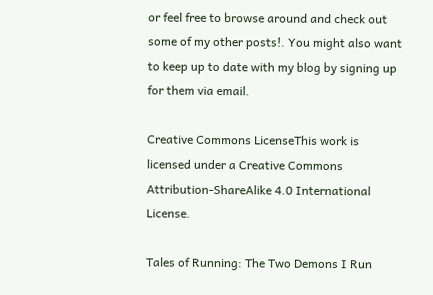or feel free to browse around and check out some of my other posts!. You might also want to keep up to date with my blog by signing up for them via email.

Creative Commons LicenseThis work is licensed under a Creative Commons Attribution-ShareAlike 4.0 International License.

Tales of Running: The Two Demons I Run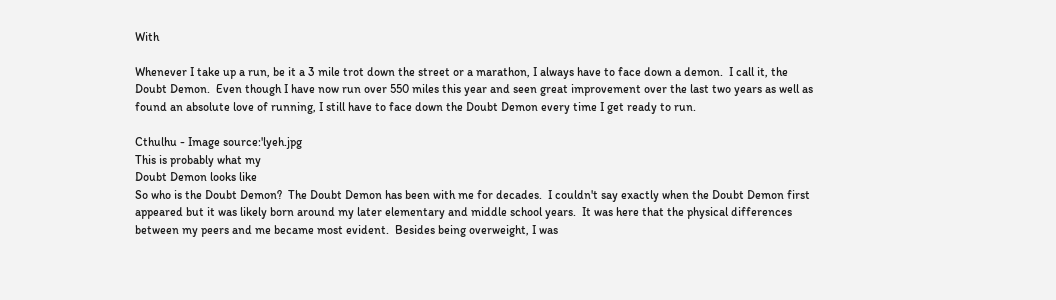With

Whenever I take up a run, be it a 3 mile trot down the street or a marathon, I always have to face down a demon.  I call it, the Doubt Demon.  Even though I have now run over 550 miles this year and seen great improvement over the last two years as well as found an absolute love of running, I still have to face down the Doubt Demon every time I get ready to run.

Cthulhu - Image source:'lyeh.jpg
This is probably what my
Doubt Demon looks like
So who is the Doubt Demon?  The Doubt Demon has been with me for decades.  I couldn't say exactly when the Doubt Demon first appeared but it was likely born around my later elementary and middle school years.  It was here that the physical differences between my peers and me became most evident.  Besides being overweight, I was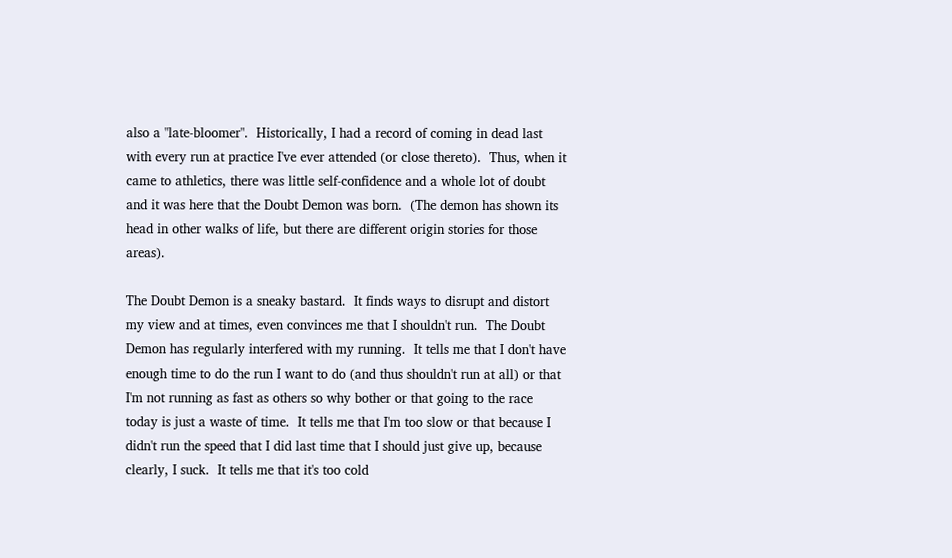also a "late-bloomer".  Historically, I had a record of coming in dead last with every run at practice I've ever attended (or close thereto).  Thus, when it came to athletics, there was little self-confidence and a whole lot of doubt and it was here that the Doubt Demon was born.  (The demon has shown its head in other walks of life, but there are different origin stories for those areas).

The Doubt Demon is a sneaky bastard.  It finds ways to disrupt and distort my view and at times, even convinces me that I shouldn't run.  The Doubt Demon has regularly interfered with my running.  It tells me that I don't have enough time to do the run I want to do (and thus shouldn't run at all) or that I'm not running as fast as others so why bother or that going to the race today is just a waste of time.  It tells me that I'm too slow or that because I didn't run the speed that I did last time that I should just give up, because clearly, I suck.  It tells me that it's too cold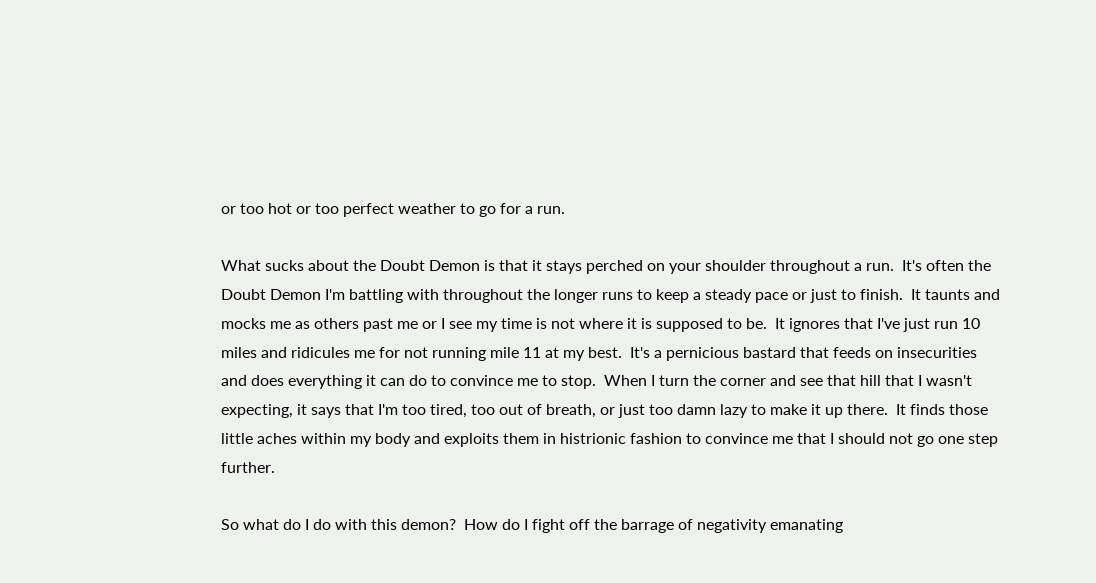or too hot or too perfect weather to go for a run.

What sucks about the Doubt Demon is that it stays perched on your shoulder throughout a run.  It's often the Doubt Demon I'm battling with throughout the longer runs to keep a steady pace or just to finish.  It taunts and mocks me as others past me or I see my time is not where it is supposed to be.  It ignores that I've just run 10 miles and ridicules me for not running mile 11 at my best.  It's a pernicious bastard that feeds on insecurities and does everything it can do to convince me to stop.  When I turn the corner and see that hill that I wasn't expecting, it says that I'm too tired, too out of breath, or just too damn lazy to make it up there.  It finds those little aches within my body and exploits them in histrionic fashion to convince me that I should not go one step further.

So what do I do with this demon?  How do I fight off the barrage of negativity emanating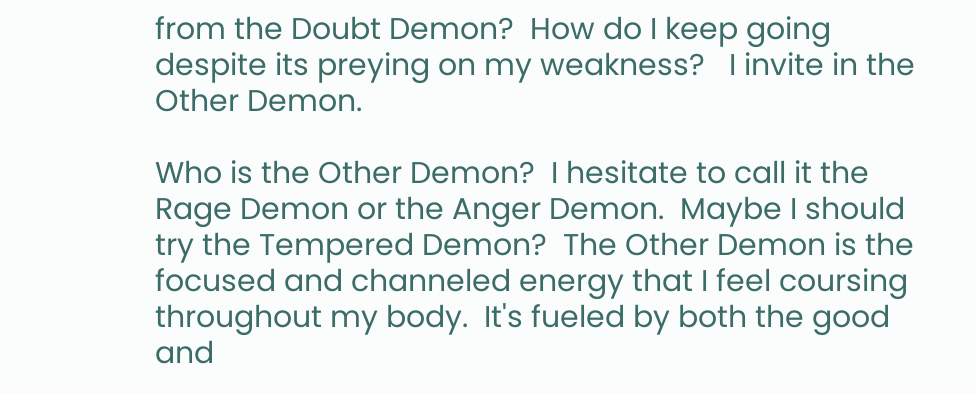from the Doubt Demon?  How do I keep going despite its preying on my weakness?   I invite in the Other Demon.

Who is the Other Demon?  I hesitate to call it the Rage Demon or the Anger Demon.  Maybe I should try the Tempered Demon?  The Other Demon is the focused and channeled energy that I feel coursing throughout my body.  It's fueled by both the good and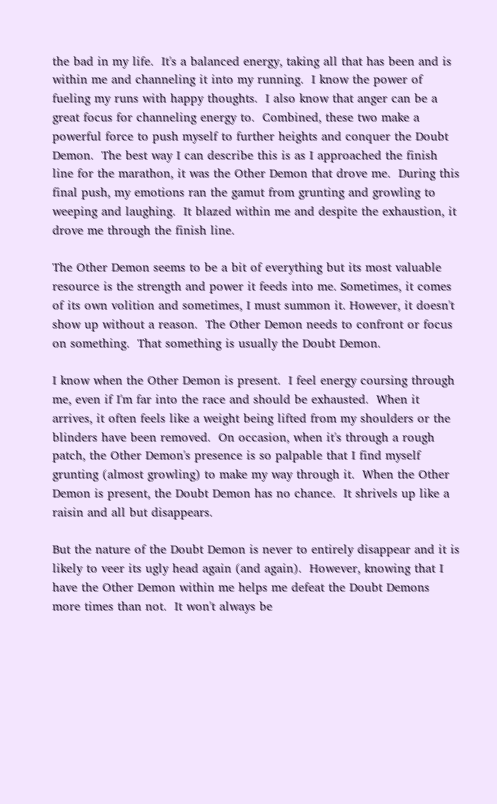the bad in my life.  It's a balanced energy, taking all that has been and is within me and channeling it into my running.  I know the power of fueling my runs with happy thoughts.  I also know that anger can be a great focus for channeling energy to.  Combined, these two make a powerful force to push myself to further heights and conquer the Doubt Demon.  The best way I can describe this is as I approached the finish line for the marathon, it was the Other Demon that drove me.  During this final push, my emotions ran the gamut from grunting and growling to weeping and laughing.  It blazed within me and despite the exhaustion, it drove me through the finish line.

The Other Demon seems to be a bit of everything but its most valuable resource is the strength and power it feeds into me. Sometimes, it comes of its own volition and sometimes, I must summon it. However, it doesn't show up without a reason.  The Other Demon needs to confront or focus on something.  That something is usually the Doubt Demon.

I know when the Other Demon is present.  I feel energy coursing through me, even if I'm far into the race and should be exhausted.  When it arrives, it often feels like a weight being lifted from my shoulders or the blinders have been removed.  On occasion, when it's through a rough patch, the Other Demon's presence is so palpable that I find myself grunting (almost growling) to make my way through it.  When the Other Demon is present, the Doubt Demon has no chance.  It shrivels up like a raisin and all but disappears.

But the nature of the Doubt Demon is never to entirely disappear and it is likely to veer its ugly head again (and again).  However, knowing that I have the Other Demon within me helps me defeat the Doubt Demons more times than not.  It won't always be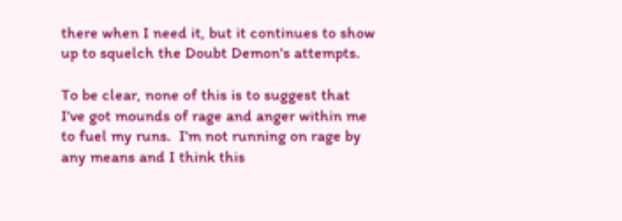there when I need it, but it continues to show up to squelch the Doubt Demon's attempts.

To be clear, none of this is to suggest that I've got mounds of rage and anger within me to fuel my runs.  I'm not running on rage by any means and I think this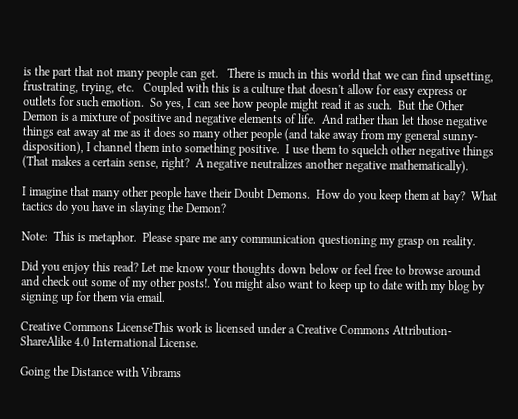is the part that not many people can get.   There is much in this world that we can find upsetting, frustrating, trying, etc.   Coupled with this is a culture that doesn't allow for easy express or outlets for such emotion.  So yes, I can see how people might read it as such.  But the Other Demon is a mixture of positive and negative elements of life.  And rather than let those negative things eat away at me as it does so many other people (and take away from my general sunny-disposition), I channel them into something positive.  I use them to squelch other negative things (That makes a certain sense, right?  A negative neutralizes another negative mathematically).

I imagine that many other people have their Doubt Demons.  How do you keep them at bay?  What tactics do you have in slaying the Demon?

Note:  This is metaphor.  Please spare me any communication questioning my grasp on reality.

Did you enjoy this read? Let me know your thoughts down below or feel free to browse around and check out some of my other posts!. You might also want to keep up to date with my blog by signing up for them via email.

Creative Commons LicenseThis work is licensed under a Creative Commons Attribution-ShareAlike 4.0 International License.

Going the Distance with Vibrams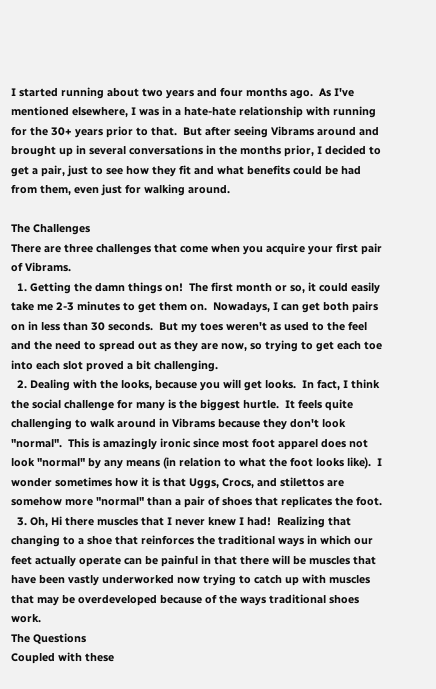I started running about two years and four months ago.  As I've mentioned elsewhere, I was in a hate-hate relationship with running for the 30+ years prior to that.  But after seeing Vibrams around and brought up in several conversations in the months prior, I decided to get a pair, just to see how they fit and what benefits could be had from them, even just for walking around.

The Challenges
There are three challenges that come when you acquire your first pair of Vibrams.
  1. Getting the damn things on!  The first month or so, it could easily take me 2-3 minutes to get them on.  Nowadays, I can get both pairs on in less than 30 seconds.  But my toes weren't as used to the feel and the need to spread out as they are now, so trying to get each toe into each slot proved a bit challenging.
  2. Dealing with the looks, because you will get looks.  In fact, I think the social challenge for many is the biggest hurtle.  It feels quite challenging to walk around in Vibrams because they don't look "normal".  This is amazingly ironic since most foot apparel does not look "normal" by any means (in relation to what the foot looks like).  I wonder sometimes how it is that Uggs, Crocs, and stilettos are somehow more "normal" than a pair of shoes that replicates the foot.
  3. Oh, Hi there muscles that I never knew I had!  Realizing that changing to a shoe that reinforces the traditional ways in which our feet actually operate can be painful in that there will be muscles that have been vastly underworked now trying to catch up with muscles that may be overdeveloped because of the ways traditional shoes work.
The Questions
Coupled with these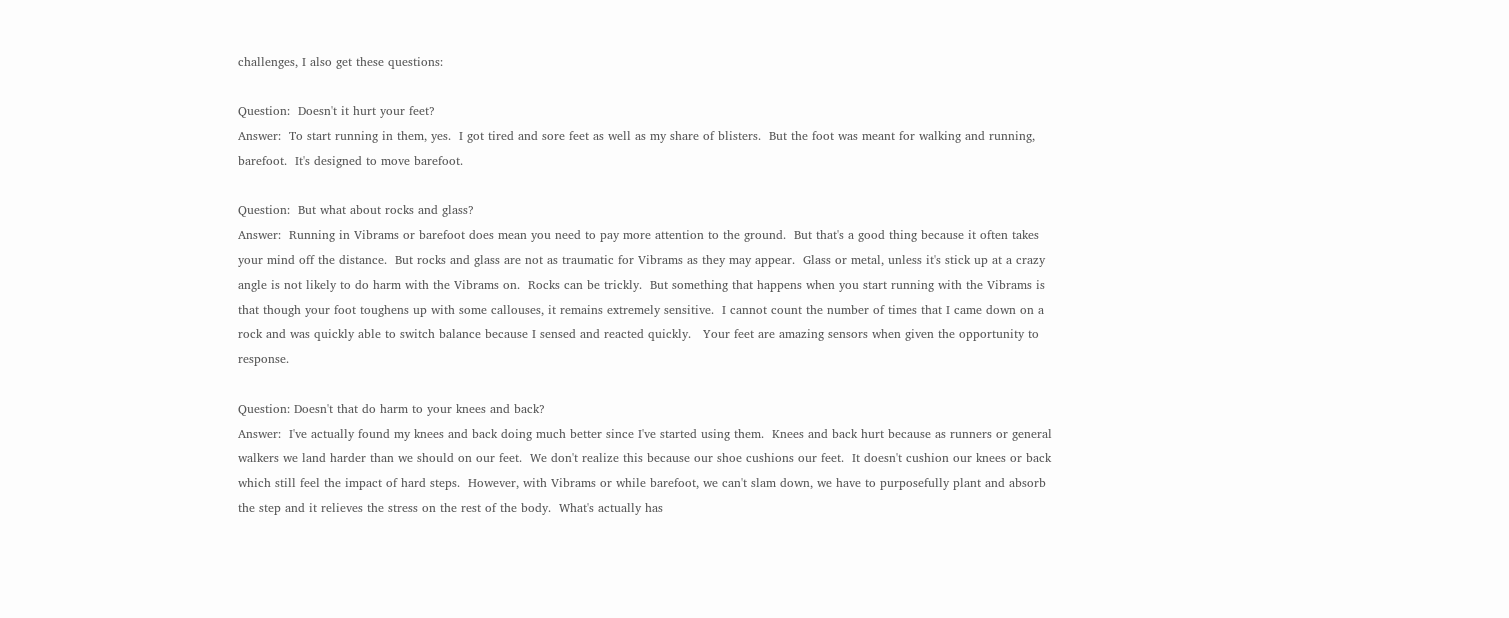challenges, I also get these questions:

Question:  Doesn't it hurt your feet?
Answer:  To start running in them, yes.  I got tired and sore feet as well as my share of blisters.  But the foot was meant for walking and running, barefoot.  It's designed to move barefoot.

Question:  But what about rocks and glass?
Answer:  Running in Vibrams or barefoot does mean you need to pay more attention to the ground.  But that's a good thing because it often takes your mind off the distance.  But rocks and glass are not as traumatic for Vibrams as they may appear.  Glass or metal, unless it's stick up at a crazy angle is not likely to do harm with the Vibrams on.  Rocks can be trickly.  But something that happens when you start running with the Vibrams is that though your foot toughens up with some callouses, it remains extremely sensitive.  I cannot count the number of times that I came down on a rock and was quickly able to switch balance because I sensed and reacted quickly.   Your feet are amazing sensors when given the opportunity to response.

Question: Doesn't that do harm to your knees and back?
Answer:  I've actually found my knees and back doing much better since I've started using them.  Knees and back hurt because as runners or general walkers we land harder than we should on our feet.  We don't realize this because our shoe cushions our feet.  It doesn't cushion our knees or back which still feel the impact of hard steps.  However, with Vibrams or while barefoot, we can't slam down, we have to purposefully plant and absorb the step and it relieves the stress on the rest of the body.  What's actually has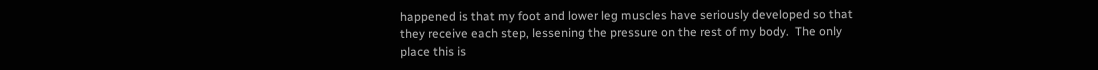happened is that my foot and lower leg muscles have seriously developed so that they receive each step, lessening the pressure on the rest of my body.  The only place this is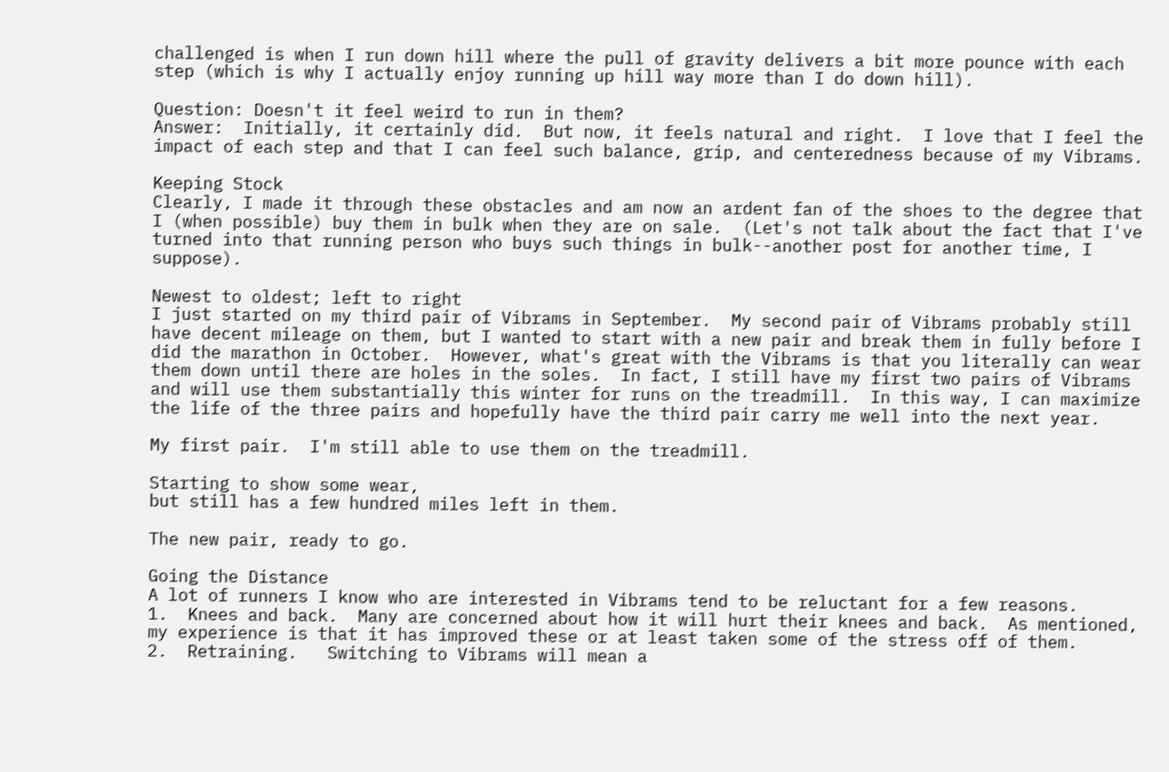challenged is when I run down hill where the pull of gravity delivers a bit more pounce with each step (which is why I actually enjoy running up hill way more than I do down hill).

Question: Doesn't it feel weird to run in them?
Answer:  Initially, it certainly did.  But now, it feels natural and right.  I love that I feel the impact of each step and that I can feel such balance, grip, and centeredness because of my Vibrams.

Keeping Stock
Clearly, I made it through these obstacles and am now an ardent fan of the shoes to the degree that I (when possible) buy them in bulk when they are on sale.  (Let's not talk about the fact that I've turned into that running person who buys such things in bulk--another post for another time, I suppose).

Newest to oldest; left to right
I just started on my third pair of Vibrams in September.  My second pair of Vibrams probably still have decent mileage on them, but I wanted to start with a new pair and break them in fully before I did the marathon in October.  However, what's great with the Vibrams is that you literally can wear them down until there are holes in the soles.  In fact, I still have my first two pairs of Vibrams and will use them substantially this winter for runs on the treadmill.  In this way, I can maximize the life of the three pairs and hopefully have the third pair carry me well into the next year.

My first pair.  I'm still able to use them on the treadmill.

Starting to show some wear,
but still has a few hundred miles left in them.

The new pair, ready to go.

Going the Distance
A lot of runners I know who are interested in Vibrams tend to be reluctant for a few reasons.
1.  Knees and back.  Many are concerned about how it will hurt their knees and back.  As mentioned, my experience is that it has improved these or at least taken some of the stress off of them.
2.  Retraining.   Switching to Vibrams will mean a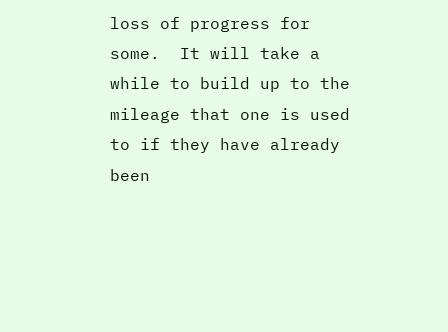loss of progress for some.  It will take a while to build up to the mileage that one is used to if they have already been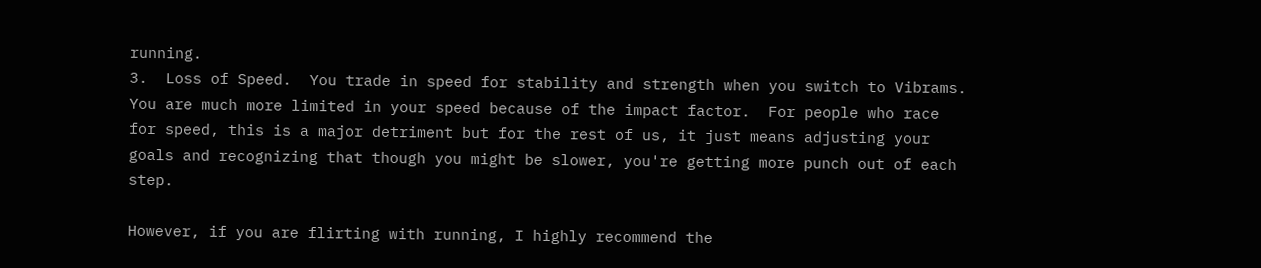running.
3.  Loss of Speed.  You trade in speed for stability and strength when you switch to Vibrams.  You are much more limited in your speed because of the impact factor.  For people who race for speed, this is a major detriment but for the rest of us, it just means adjusting your goals and recognizing that though you might be slower, you're getting more punch out of each step.

However, if you are flirting with running, I highly recommend the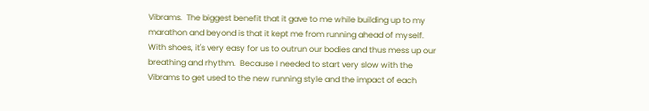Vibrams.  The biggest benefit that it gave to me while building up to my marathon and beyond is that it kept me from running ahead of myself.  With shoes, it's very easy for us to outrun our bodies and thus mess up our breathing and rhythm.  Because I needed to start very slow with the Vibrams to get used to the new running style and the impact of each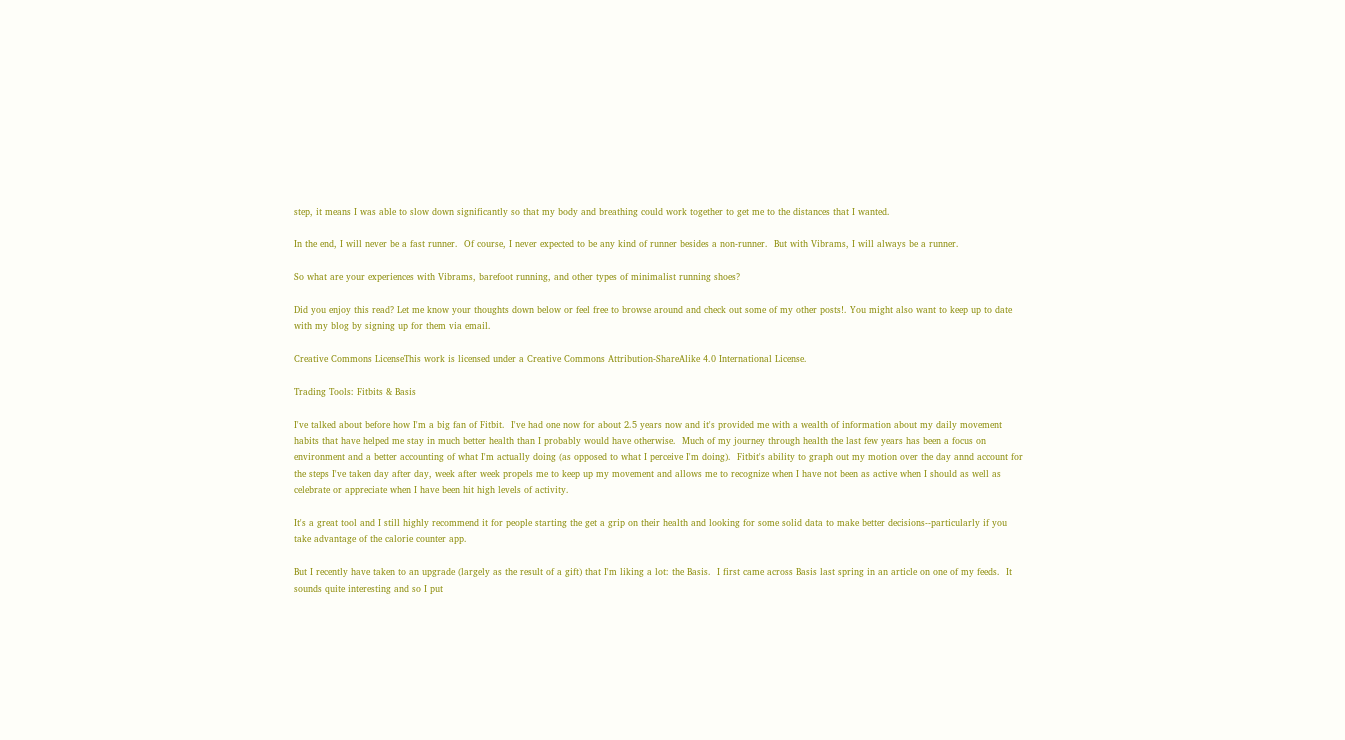step, it means I was able to slow down significantly so that my body and breathing could work together to get me to the distances that I wanted.

In the end, I will never be a fast runner.  Of course, I never expected to be any kind of runner besides a non-runner.  But with Vibrams, I will always be a runner.

So what are your experiences with Vibrams, barefoot running, and other types of minimalist running shoes?

Did you enjoy this read? Let me know your thoughts down below or feel free to browse around and check out some of my other posts!. You might also want to keep up to date with my blog by signing up for them via email.

Creative Commons LicenseThis work is licensed under a Creative Commons Attribution-ShareAlike 4.0 International License.

Trading Tools: Fitbits & Basis

I've talked about before how I'm a big fan of Fitbit.  I've had one now for about 2.5 years now and it's provided me with a wealth of information about my daily movement habits that have helped me stay in much better health than I probably would have otherwise.  Much of my journey through health the last few years has been a focus on environment and a better accounting of what I'm actually doing (as opposed to what I perceive I'm doing).  Fitbit's ability to graph out my motion over the day annd account for the steps I've taken day after day, week after week propels me to keep up my movement and allows me to recognize when I have not been as active when I should as well as celebrate or appreciate when I have been hit high levels of activity.

It's a great tool and I still highly recommend it for people starting the get a grip on their health and looking for some solid data to make better decisions--particularly if you take advantage of the calorie counter app.

But I recently have taken to an upgrade (largely as the result of a gift) that I'm liking a lot: the Basis.  I first came across Basis last spring in an article on one of my feeds.  It sounds quite interesting and so I put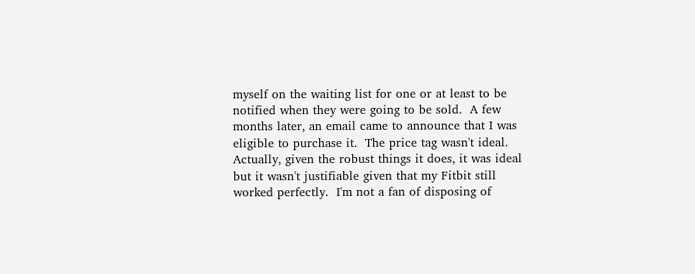myself on the waiting list for one or at least to be notified when they were going to be sold.  A few months later, an email came to announce that I was eligible to purchase it.  The price tag wasn't ideal.  Actually, given the robust things it does, it was ideal but it wasn't justifiable given that my Fitbit still worked perfectly.  I'm not a fan of disposing of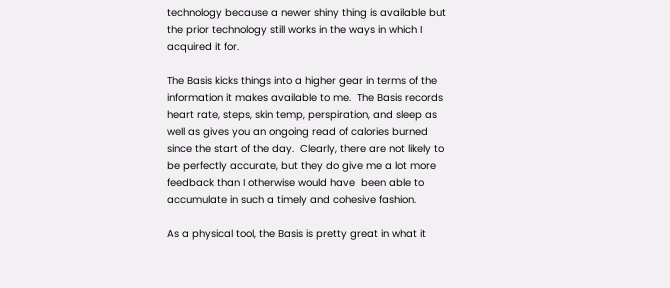technology because a newer shiny thing is available but the prior technology still works in the ways in which I acquired it for.

The Basis kicks things into a higher gear in terms of the information it makes available to me.  The Basis records heart rate, steps, skin temp, perspiration, and sleep as well as gives you an ongoing read of calories burned since the start of the day.  Clearly, there are not likely to be perfectly accurate, but they do give me a lot more feedback than I otherwise would have  been able to accumulate in such a timely and cohesive fashion.

As a physical tool, the Basis is pretty great in what it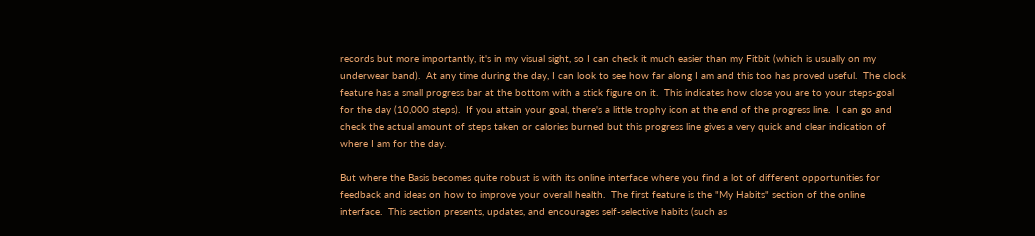records but more importantly, it's in my visual sight, so I can check it much easier than my Fitbit (which is usually on my underwear band).  At any time during the day, I can look to see how far along I am and this too has proved useful.  The clock feature has a small progress bar at the bottom with a stick figure on it.  This indicates how close you are to your steps-goal for the day (10,000 steps).  If you attain your goal, there's a little trophy icon at the end of the progress line.  I can go and check the actual amount of steps taken or calories burned but this progress line gives a very quick and clear indication of where I am for the day.

But where the Basis becomes quite robust is with its online interface where you find a lot of different opportunities for feedback and ideas on how to improve your overall health.  The first feature is the "My Habits" section of the online interface.  This section presents, updates, and encourages self-selective habits (such as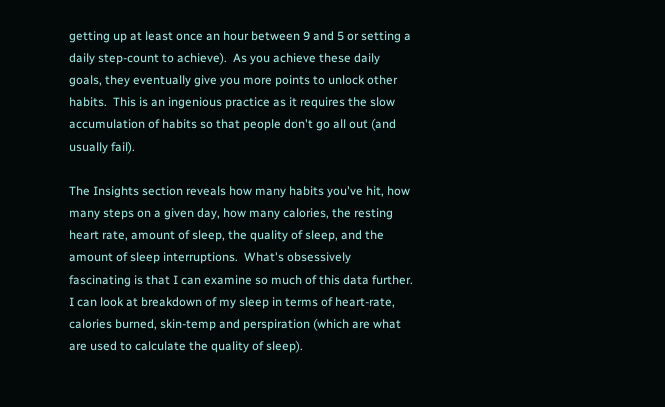getting up at least once an hour between 9 and 5 or setting a daily step-count to achieve).  As you achieve these daily goals, they eventually give you more points to unlock other habits.  This is an ingenious practice as it requires the slow accumulation of habits so that people don't go all out (and usually fail).

The Insights section reveals how many habits you've hit, how many steps on a given day, how many calories, the resting heart rate, amount of sleep, the quality of sleep, and the amount of sleep interruptions.  What's obsessively fascinating is that I can examine so much of this data further.  I can look at breakdown of my sleep in terms of heart-rate, calories burned, skin-temp and perspiration (which are what are used to calculate the quality of sleep).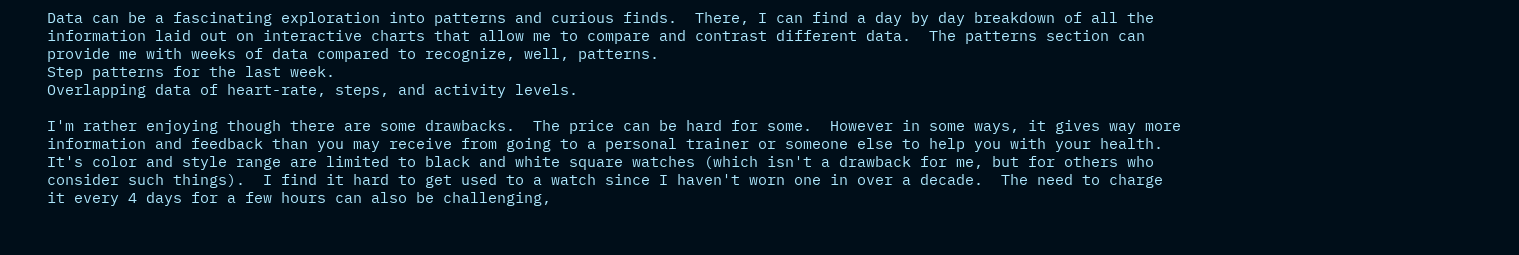Data can be a fascinating exploration into patterns and curious finds.  There, I can find a day by day breakdown of all the information laid out on interactive charts that allow me to compare and contrast different data.  The patterns section can provide me with weeks of data compared to recognize, well, patterns.
Step patterns for the last week.
Overlapping data of heart-rate, steps, and activity levels.

I'm rather enjoying though there are some drawbacks.  The price can be hard for some.  However in some ways, it gives way more information and feedback than you may receive from going to a personal trainer or someone else to help you with your health.  It's color and style range are limited to black and white square watches (which isn't a drawback for me, but for others who consider such things).  I find it hard to get used to a watch since I haven't worn one in over a decade.  The need to charge it every 4 days for a few hours can also be challenging,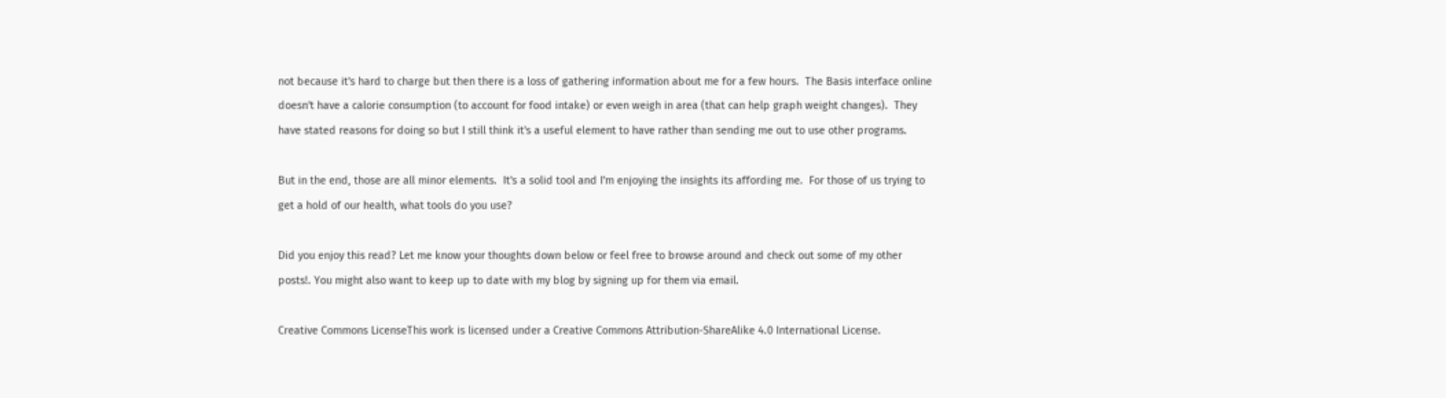not because it's hard to charge but then there is a loss of gathering information about me for a few hours.  The Basis interface online doesn't have a calorie consumption (to account for food intake) or even weigh in area (that can help graph weight changes).  They have stated reasons for doing so but I still think it's a useful element to have rather than sending me out to use other programs.

But in the end, those are all minor elements.  It's a solid tool and I'm enjoying the insights its affording me.  For those of us trying to get a hold of our health, what tools do you use?

Did you enjoy this read? Let me know your thoughts down below or feel free to browse around and check out some of my other posts!. You might also want to keep up to date with my blog by signing up for them via email.

Creative Commons LicenseThis work is licensed under a Creative Commons Attribution-ShareAlike 4.0 International License.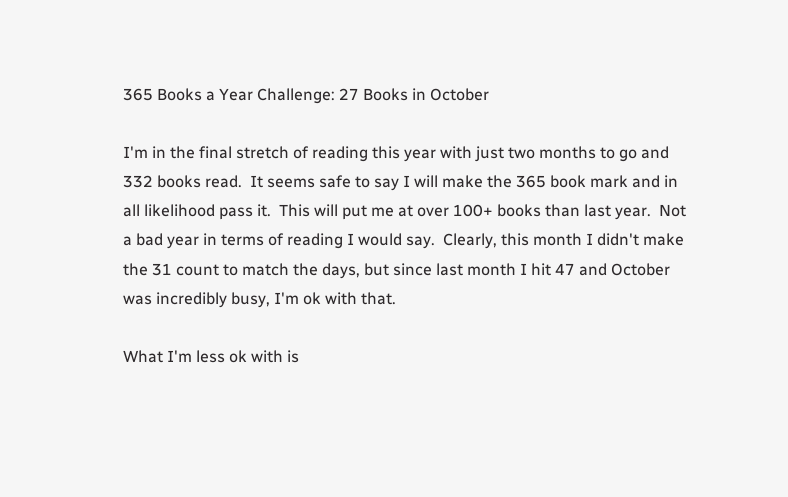365 Books a Year Challenge: 27 Books in October

I'm in the final stretch of reading this year with just two months to go and 332 books read.  It seems safe to say I will make the 365 book mark and in all likelihood pass it.  This will put me at over 100+ books than last year.  Not a bad year in terms of reading I would say.  Clearly, this month I didn't make the 31 count to match the days, but since last month I hit 47 and October was incredibly busy, I'm ok with that.

What I'm less ok with is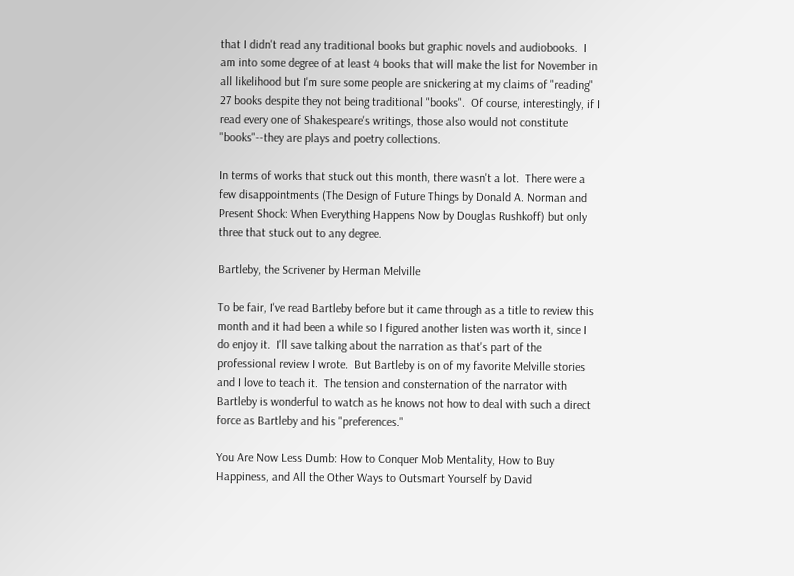that I didn't read any traditional books but graphic novels and audiobooks.  I am into some degree of at least 4 books that will make the list for November in all likelihood but I'm sure some people are snickering at my claims of "reading" 27 books despite they not being traditional "books".  Of course, interestingly, if I read every one of Shakespeare's writings, those also would not constitute "books"--they are plays and poetry collections.

In terms of works that stuck out this month, there wasn't a lot.  There were a few disappointments (The Design of Future Things by Donald A. Norman and Present Shock: When Everything Happens Now by Douglas Rushkoff) but only three that stuck out to any degree.

Bartleby, the Scrivener by Herman Melville

To be fair, I've read Bartleby before but it came through as a title to review this month and it had been a while so I figured another listen was worth it, since I do enjoy it.  I'll save talking about the narration as that's part of the professional review I wrote.  But Bartleby is on of my favorite Melville stories and I love to teach it.  The tension and consternation of the narrator with Bartleby is wonderful to watch as he knows not how to deal with such a direct force as Bartleby and his "preferences."

You Are Now Less Dumb: How to Conquer Mob Mentality, How to Buy Happiness, and All the Other Ways to Outsmart Yourself by David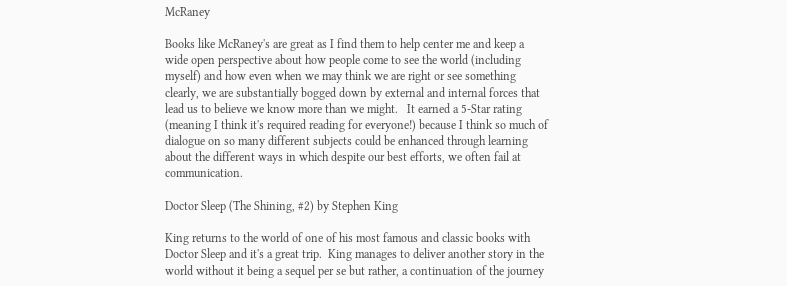McRaney

Books like McRaney's are great as I find them to help center me and keep a wide open perspective about how people come to see the world (including myself) and how even when we may think we are right or see something clearly, we are substantially bogged down by external and internal forces that lead us to believe we know more than we might.   It earned a 5-Star rating (meaning I think it's required reading for everyone!) because I think so much of dialogue on so many different subjects could be enhanced through learning about the different ways in which despite our best efforts, we often fail at communication.

Doctor Sleep (The Shining, #2) by Stephen King

King returns to the world of one of his most famous and classic books with Doctor Sleep and it's a great trip.  King manages to deliver another story in the world without it being a sequel per se but rather, a continuation of the journey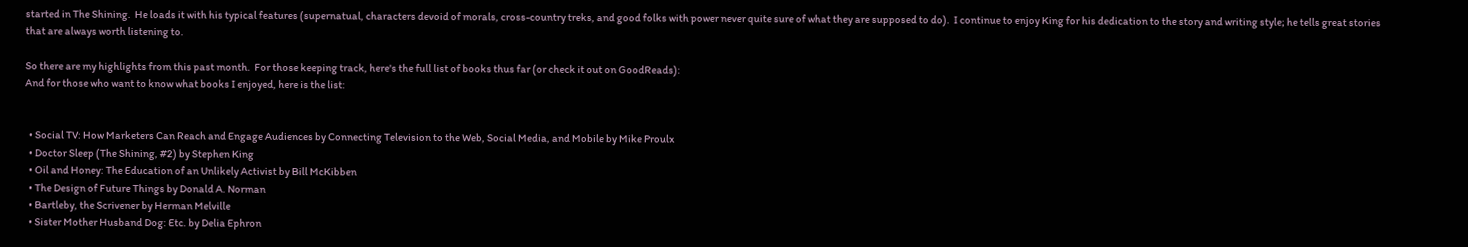started in The Shining.  He loads it with his typical features (supernatual, characters devoid of morals, cross-country treks, and good folks with power never quite sure of what they are supposed to do).  I continue to enjoy King for his dedication to the story and writing style; he tells great stories that are always worth listening to.

So there are my highlights from this past month.  For those keeping track, here's the full list of books thus far (or check it out on GoodReads):
And for those who want to know what books I enjoyed, here is the list:


  • Social TV: How Marketers Can Reach and Engage Audiences by Connecting Television to the Web, Social Media, and Mobile by Mike Proulx
  • Doctor Sleep (The Shining, #2) by Stephen King
  • Oil and Honey: The Education of an Unlikely Activist by Bill McKibben
  • The Design of Future Things by Donald A. Norman
  • Bartleby, the Scrivener by Herman Melville
  • Sister Mother Husband Dog: Etc. by Delia Ephron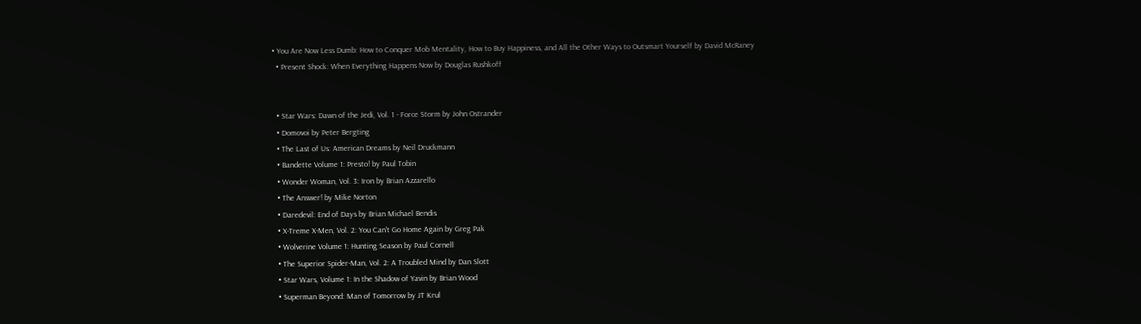• You Are Now Less Dumb: How to Conquer Mob Mentality, How to Buy Happiness, and All the Other Ways to Outsmart Yourself by David McRaney
  • Present Shock: When Everything Happens Now by Douglas Rushkoff


  • Star Wars: Dawn of the Jedi, Vol. 1 - Force Storm by John Ostrander
  • Domovoi by Peter Bergting
  • The Last of Us: American Dreams by Neil Druckmann
  • Bandette Volume 1: Presto! by Paul Tobin
  • Wonder Woman, Vol. 3: Iron by Brian Azzarello
  • The Answer! by Mike Norton
  • Daredevil: End of Days by Brian Michael Bendis
  • X-Treme X-Men, Vol. 2: You Can't Go Home Again by Greg Pak
  • Wolverine Volume 1: Hunting Season by Paul Cornell
  • The Superior Spider-Man, Vol. 2: A Troubled Mind by Dan Slott
  • Star Wars, Volume 1: In the Shadow of Yavin by Brian Wood
  • Superman Beyond: Man of Tomorrow by JT Krul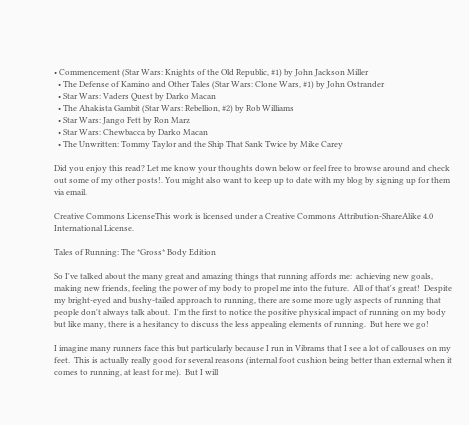• Commencement (Star Wars: Knights of the Old Republic, #1) by John Jackson Miller
  • The Defense of Kamino and Other Tales (Star Wars: Clone Wars, #1) by John Ostrander
  • Star Wars: Vaders Quest by Darko Macan
  • The Ahakista Gambit (Star Wars: Rebellion, #2) by Rob Williams
  • Star Wars: Jango Fett by Ron Marz
  • Star Wars: Chewbacca by Darko Macan
  • The Unwritten: Tommy Taylor and the Ship That Sank Twice by Mike Carey

Did you enjoy this read? Let me know your thoughts down below or feel free to browse around and check out some of my other posts!. You might also want to keep up to date with my blog by signing up for them via email.

Creative Commons LicenseThis work is licensed under a Creative Commons Attribution-ShareAlike 4.0 International License.

Tales of Running: The *Gross* Body Edition

So I've talked about the many great and amazing things that running affords me:  achieving new goals, making new friends, feeling the power of my body to propel me into the future.  All of that's great!  Despite my bright-eyed and bushy-tailed approach to running, there are some more ugly aspects of running that people don't always talk about.  I'm the first to notice the positive physical impact of running on my body but like many, there is a hesitancy to discuss the less appealing elements of running.  But here we go!

I imagine many runners face this but particularly because I run in Vibrams that I see a lot of callouses on my feet.  This is actually really good for several reasons (internal foot cushion being better than external when it comes to running, at least for me).  But I will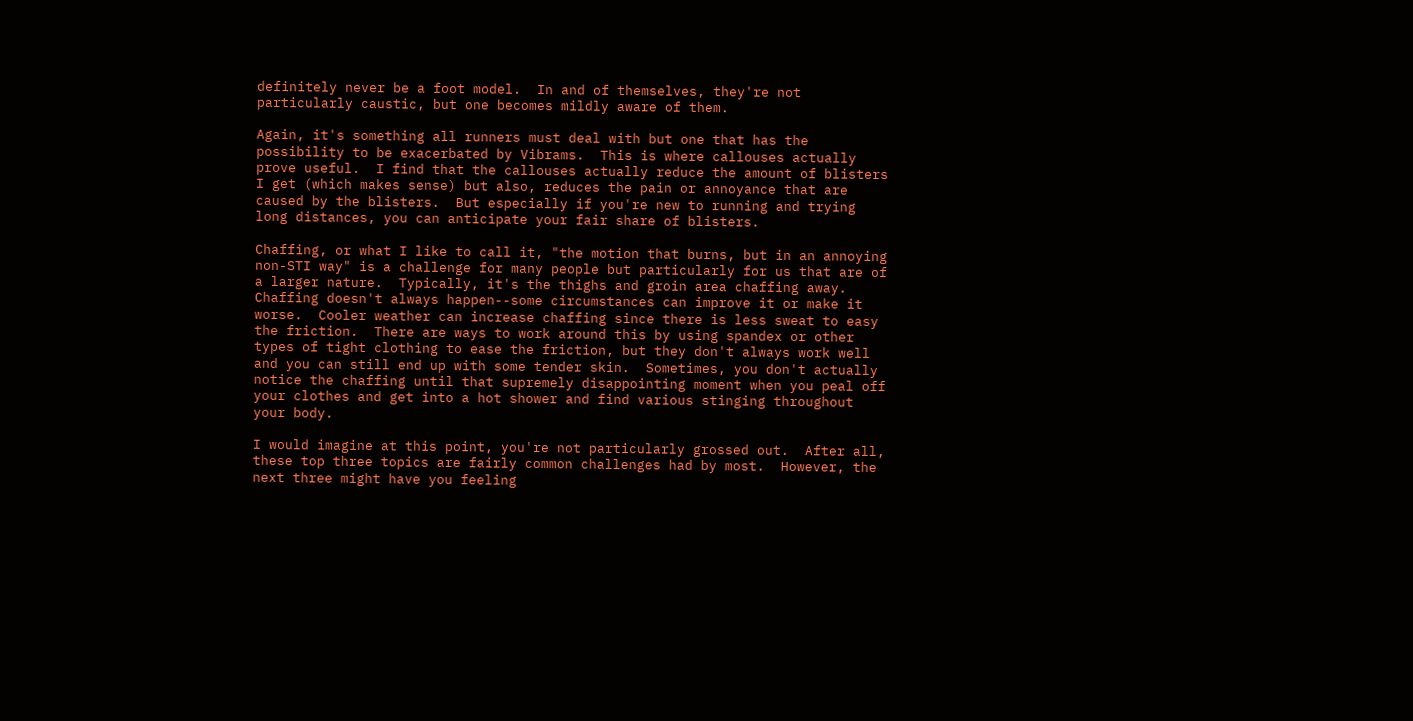definitely never be a foot model.  In and of themselves, they're not particularly caustic, but one becomes mildly aware of them.

Again, it's something all runners must deal with but one that has the possibility to be exacerbated by Vibrams.  This is where callouses actually prove useful.  I find that the callouses actually reduce the amount of blisters I get (which makes sense) but also, reduces the pain or annoyance that are caused by the blisters.  But especially if you're new to running and trying long distances, you can anticipate your fair share of blisters.

Chaffing, or what I like to call it, "the motion that burns, but in an annoying non-STI way" is a challenge for many people but particularly for us that are of a larger nature.  Typically, it's the thighs and groin area chaffing away.  Chaffing doesn't always happen--some circumstances can improve it or make it worse.  Cooler weather can increase chaffing since there is less sweat to easy the friction.  There are ways to work around this by using spandex or other types of tight clothing to ease the friction, but they don't always work well and you can still end up with some tender skin.  Sometimes, you don't actually notice the chaffing until that supremely disappointing moment when you peal off your clothes and get into a hot shower and find various stinging throughout your body.

I would imagine at this point, you're not particularly grossed out.  After all, these top three topics are fairly common challenges had by most.  However, the next three might have you feeling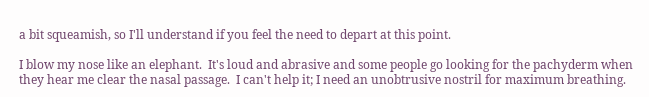a bit squeamish, so I'll understand if you feel the need to depart at this point.

I blow my nose like an elephant.  It's loud and abrasive and some people go looking for the pachyderm when they hear me clear the nasal passage.  I can't help it; I need an unobtrusive nostril for maximum breathing.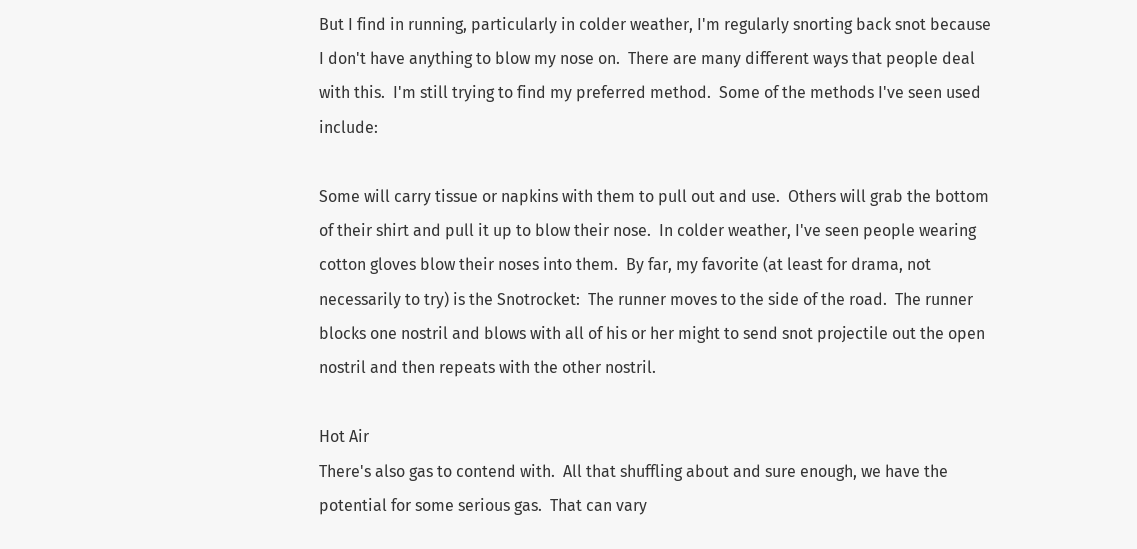But I find in running, particularly in colder weather, I'm regularly snorting back snot because I don't have anything to blow my nose on.  There are many different ways that people deal with this.  I'm still trying to find my preferred method.  Some of the methods I've seen used include:

Some will carry tissue or napkins with them to pull out and use.  Others will grab the bottom of their shirt and pull it up to blow their nose.  In colder weather, I've seen people wearing cotton gloves blow their noses into them.  By far, my favorite (at least for drama, not necessarily to try) is the Snotrocket:  The runner moves to the side of the road.  The runner blocks one nostril and blows with all of his or her might to send snot projectile out the open nostril and then repeats with the other nostril.

Hot Air
There's also gas to contend with.  All that shuffling about and sure enough, we have the potential for some serious gas.  That can vary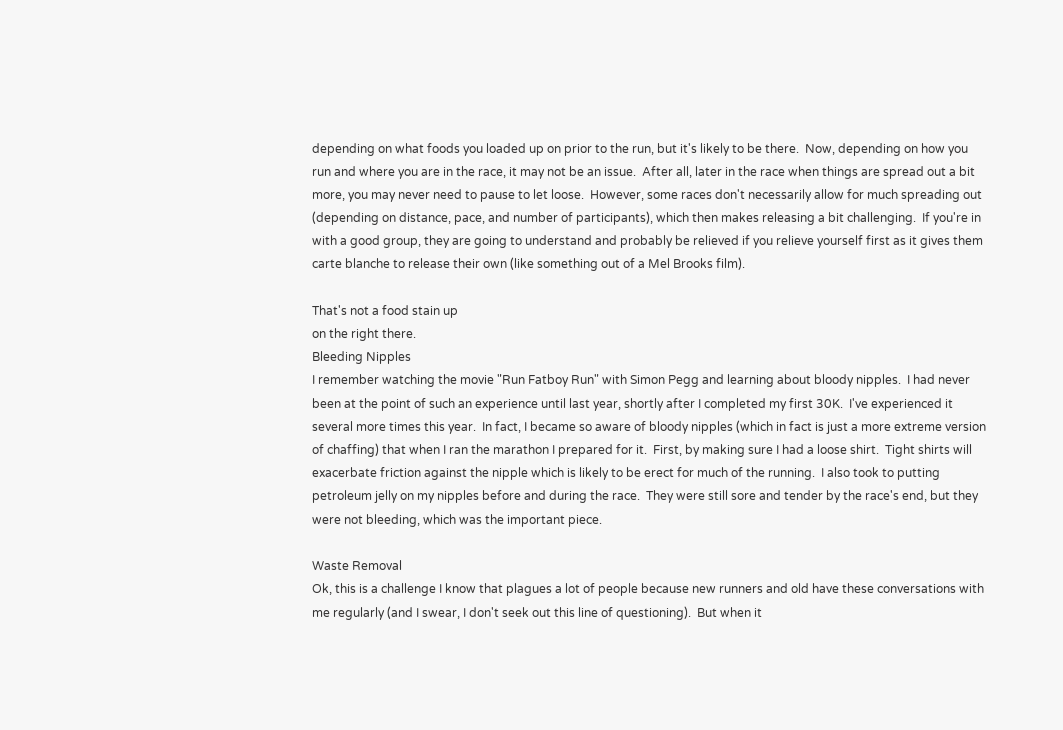depending on what foods you loaded up on prior to the run, but it's likely to be there.  Now, depending on how you run and where you are in the race, it may not be an issue.  After all, later in the race when things are spread out a bit more, you may never need to pause to let loose.  However, some races don't necessarily allow for much spreading out (depending on distance, pace, and number of participants), which then makes releasing a bit challenging.  If you're in with a good group, they are going to understand and probably be relieved if you relieve yourself first as it gives them carte blanche to release their own (like something out of a Mel Brooks film).

That's not a food stain up
on the right there.
Bleeding Nipples
I remember watching the movie "Run Fatboy Run" with Simon Pegg and learning about bloody nipples.  I had never been at the point of such an experience until last year, shortly after I completed my first 30K.  I've experienced it several more times this year.  In fact, I became so aware of bloody nipples (which in fact is just a more extreme version of chaffing) that when I ran the marathon I prepared for it.  First, by making sure I had a loose shirt.  Tight shirts will exacerbate friction against the nipple which is likely to be erect for much of the running.  I also took to putting petroleum jelly on my nipples before and during the race.  They were still sore and tender by the race's end, but they were not bleeding, which was the important piece.

Waste Removal
Ok, this is a challenge I know that plagues a lot of people because new runners and old have these conversations with me regularly (and I swear, I don't seek out this line of questioning).  But when it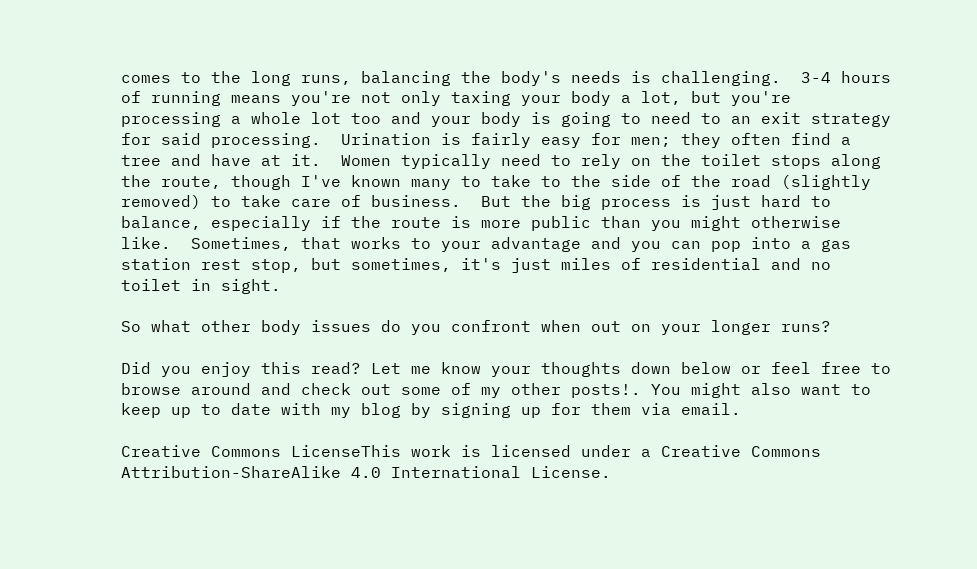comes to the long runs, balancing the body's needs is challenging.  3-4 hours of running means you're not only taxing your body a lot, but you're processing a whole lot too and your body is going to need to an exit strategy for said processing.  Urination is fairly easy for men; they often find a tree and have at it.  Women typically need to rely on the toilet stops along the route, though I've known many to take to the side of the road (slightly removed) to take care of business.  But the big process is just hard to balance, especially if the route is more public than you might otherwise like.  Sometimes, that works to your advantage and you can pop into a gas station rest stop, but sometimes, it's just miles of residential and no toilet in sight.

So what other body issues do you confront when out on your longer runs?

Did you enjoy this read? Let me know your thoughts down below or feel free to browse around and check out some of my other posts!. You might also want to keep up to date with my blog by signing up for them via email.

Creative Commons LicenseThis work is licensed under a Creative Commons Attribution-ShareAlike 4.0 International License.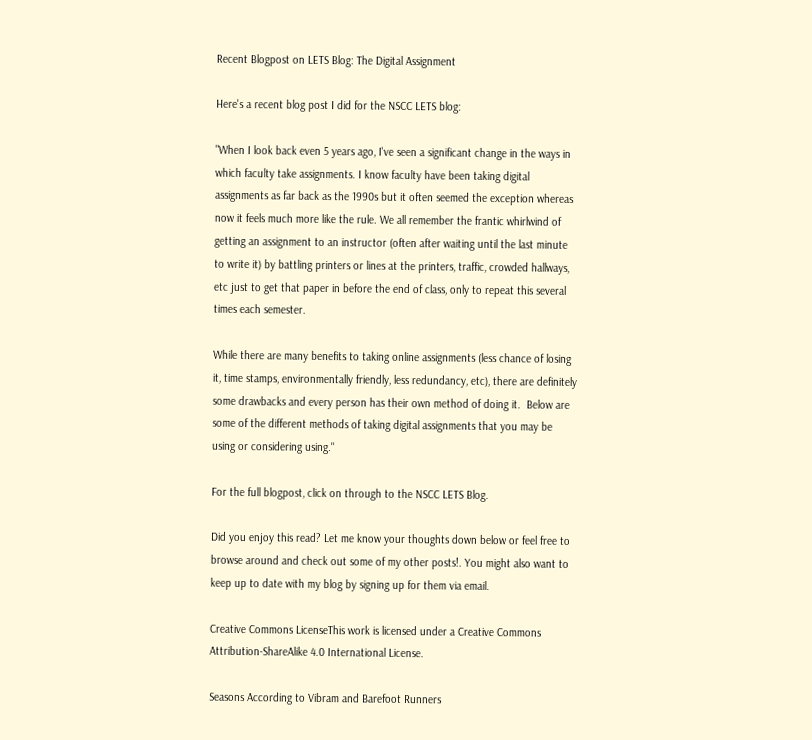Recent Blogpost on LETS Blog: The Digital Assignment

Here's a recent blog post I did for the NSCC LETS blog:

"When I look back even 5 years ago, I've seen a significant change in the ways in which faculty take assignments. I know faculty have been taking digital assignments as far back as the 1990s but it often seemed the exception whereas now it feels much more like the rule. We all remember the frantic whirlwind of getting an assignment to an instructor (often after waiting until the last minute to write it) by battling printers or lines at the printers, traffic, crowded hallways, etc just to get that paper in before the end of class, only to repeat this several times each semester.

While there are many benefits to taking online assignments (less chance of losing it, time stamps, environmentally friendly, less redundancy, etc), there are definitely some drawbacks and every person has their own method of doing it.  Below are some of the different methods of taking digital assignments that you may be using or considering using."

For the full blogpost, click on through to the NSCC LETS Blog.

Did you enjoy this read? Let me know your thoughts down below or feel free to browse around and check out some of my other posts!. You might also want to keep up to date with my blog by signing up for them via email.

Creative Commons LicenseThis work is licensed under a Creative Commons Attribution-ShareAlike 4.0 International License.

Seasons According to Vibram and Barefoot Runners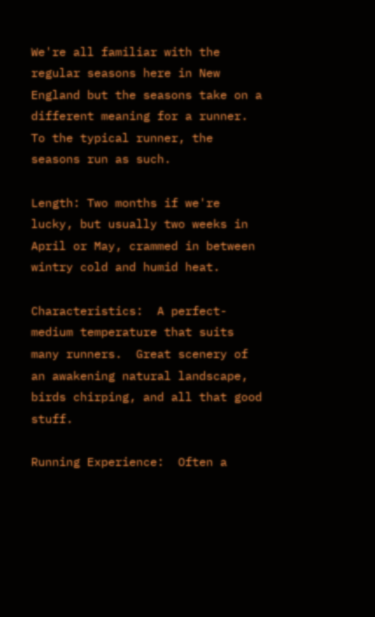We're all familiar with the regular seasons here in New England but the seasons take on a different meaning for a runner. To the typical runner, the seasons run as such.

Length: Two months if we're lucky, but usually two weeks in April or May, crammed in between wintry cold and humid heat.

Characteristics:  A perfect-medium temperature that suits many runners.  Great scenery of an awakening natural landscape, birds chirping, and all that good stuff.

Running Experience:  Often a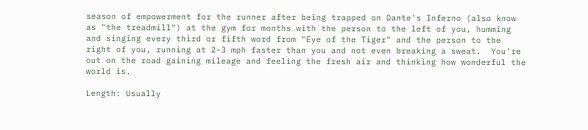season of empowerment for the runner after being trapped on Dante's Inferno (also know as "the treadmill") at the gym for months with the person to the left of you, humming and singing every third or fifth word from "Eye of the Tiger" and the person to the right of you, running at 2-3 mph faster than you and not even breaking a sweat.  You're out on the road gaining mileage and feeling the fresh air and thinking how wonderful the world is.

Length: Usually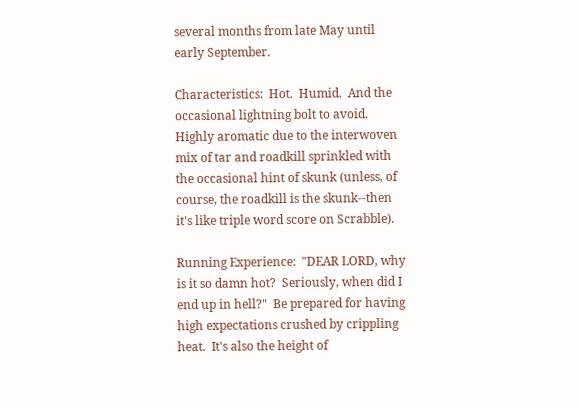several months from late May until early September.

Characteristics:  Hot.  Humid.  And the occasional lightning bolt to avoid.  Highly aromatic due to the interwoven mix of tar and roadkill sprinkled with the occasional hint of skunk (unless, of course, the roadkill is the skunk--then it's like triple word score on Scrabble).

Running Experience:  "DEAR LORD, why is it so damn hot?  Seriously, when did I end up in hell?"  Be prepared for having high expectations crushed by crippling heat.  It's also the height of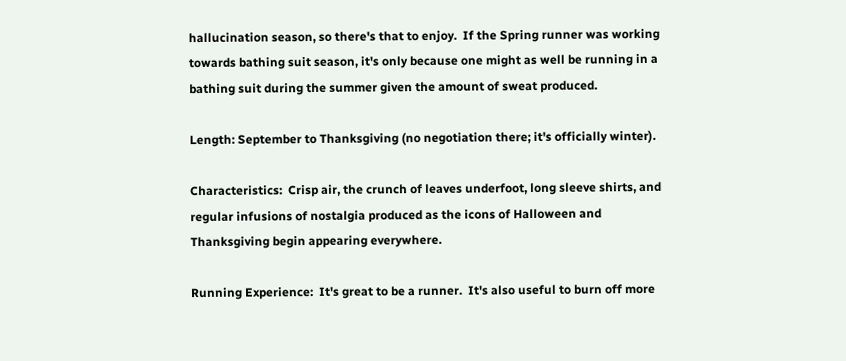hallucination season, so there's that to enjoy.  If the Spring runner was working towards bathing suit season, it's only because one might as well be running in a bathing suit during the summer given the amount of sweat produced.

Length: September to Thanksgiving (no negotiation there; it's officially winter).

Characteristics:  Crisp air, the crunch of leaves underfoot, long sleeve shirts, and regular infusions of nostalgia produced as the icons of Halloween and Thanksgiving begin appearing everywhere.

Running Experience:  It's great to be a runner.  It's also useful to burn off more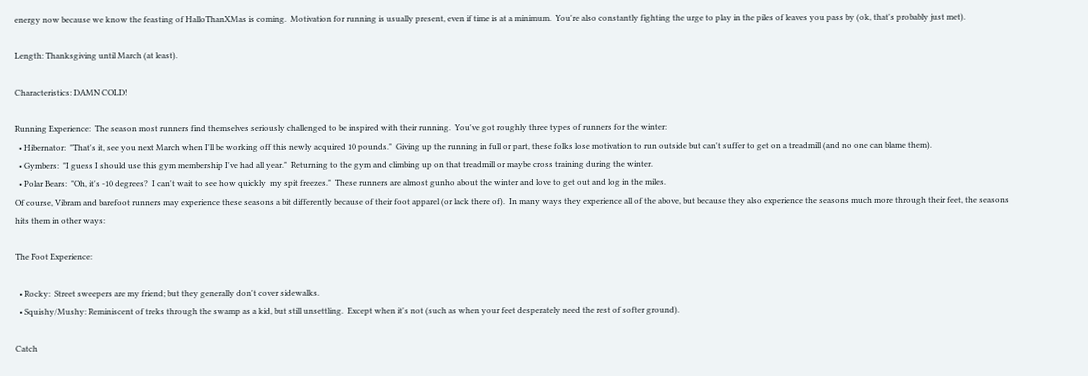energy now because we know the feasting of HalloThanXMas is coming.  Motivation for running is usually present, even if time is at a minimum.  You're also constantly fighting the urge to play in the piles of leaves you pass by (ok, that's probably just met).

Length: Thanksgiving until March (at least).

Characteristics: DAMN COLD!

Running Experience:  The season most runners find themselves seriously challenged to be inspired with their running.  You've got roughly three types of runners for the winter:
  • Hibernator:  "That's it, see you next March when I'll be working off this newly acquired 10 pounds."  Giving up the running in full or part, these folks lose motivation to run outside but can't suffer to get on a treadmill (and no one can blame them).
  • Gymbers:  "I guess I should use this gym membership I've had all year."  Returning to the gym and climbing up on that treadmill or maybe cross training during the winter.
  • Polar Bears:  "Oh, it's -10 degrees?  I can't wait to see how quickly  my spit freezes."  These runners are almost gunho about the winter and love to get out and log in the miles.
Of course, Vibram and barefoot runners may experience these seasons a bit differently because of their foot apparel (or lack there of).  In many ways they experience all of the above, but because they also experience the seasons much more through their feet, the seasons hits them in other ways:

The Foot Experience:

  • Rocky:  Street sweepers are my friend; but they generally don't cover sidewalks.
  • Squishy/Mushy: Reminiscent of treks through the swamp as a kid, but still unsettling.  Except when it's not (such as when your feet desperately need the rest of softer ground).

Catch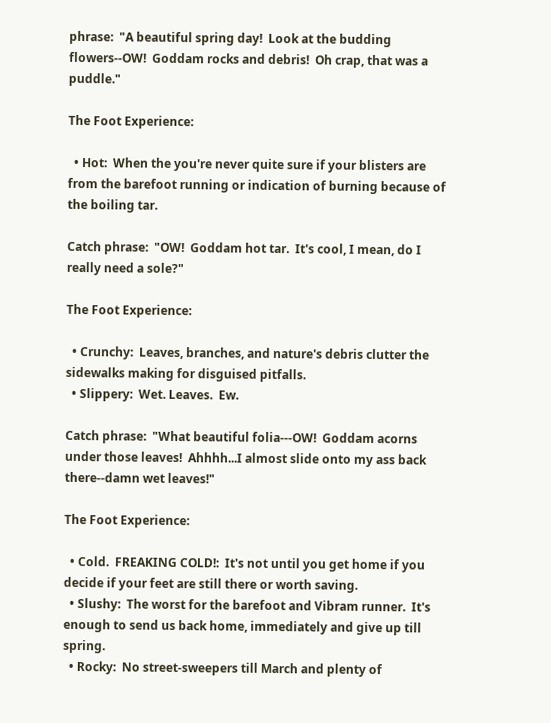phrase:  "A beautiful spring day!  Look at the budding flowers--OW!  Goddam rocks and debris!  Oh crap, that was a puddle."

The Foot Experience:

  • Hot:  When the you're never quite sure if your blisters are from the barefoot running or indication of burning because of the boiling tar.

Catch phrase:  "OW!  Goddam hot tar.  It's cool, I mean, do I really need a sole?"

The Foot Experience:

  • Crunchy:  Leaves, branches, and nature's debris clutter the sidewalks making for disguised pitfalls.
  • Slippery:  Wet. Leaves.  Ew.

Catch phrase:  "What beautiful folia---OW!  Goddam acorns under those leaves!  Ahhhh...I almost slide onto my ass back there--damn wet leaves!"

The Foot Experience:

  • Cold.  FREAKING COLD!:  It's not until you get home if you decide if your feet are still there or worth saving.
  • Slushy:  The worst for the barefoot and Vibram runner.  It's enough to send us back home, immediately and give up till spring.
  • Rocky:  No street-sweepers till March and plenty of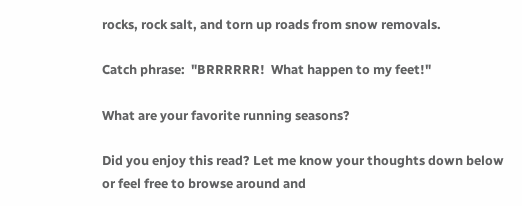rocks, rock salt, and torn up roads from snow removals.

Catch phrase:  "BRRRRRR!  What happen to my feet!"

What are your favorite running seasons?

Did you enjoy this read? Let me know your thoughts down below or feel free to browse around and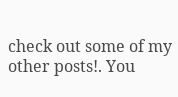check out some of my other posts!. You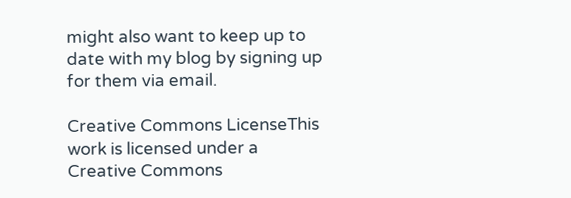might also want to keep up to date with my blog by signing up for them via email.

Creative Commons LicenseThis work is licensed under a Creative Commons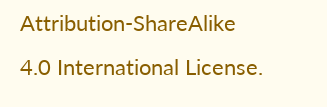Attribution-ShareAlike 4.0 International License.